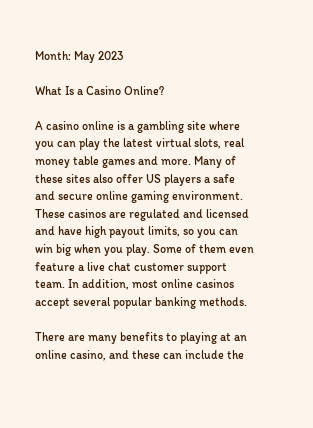Month: May 2023

What Is a Casino Online?

A casino online is a gambling site where you can play the latest virtual slots, real money table games and more. Many of these sites also offer US players a safe and secure online gaming environment. These casinos are regulated and licensed and have high payout limits, so you can win big when you play. Some of them even feature a live chat customer support team. In addition, most online casinos accept several popular banking methods.

There are many benefits to playing at an online casino, and these can include the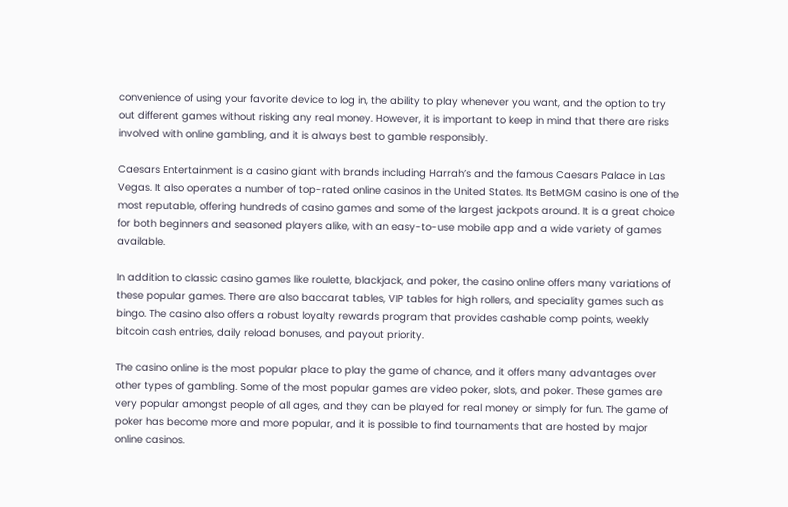convenience of using your favorite device to log in, the ability to play whenever you want, and the option to try out different games without risking any real money. However, it is important to keep in mind that there are risks involved with online gambling, and it is always best to gamble responsibly.

Caesars Entertainment is a casino giant with brands including Harrah’s and the famous Caesars Palace in Las Vegas. It also operates a number of top-rated online casinos in the United States. Its BetMGM casino is one of the most reputable, offering hundreds of casino games and some of the largest jackpots around. It is a great choice for both beginners and seasoned players alike, with an easy-to-use mobile app and a wide variety of games available.

In addition to classic casino games like roulette, blackjack, and poker, the casino online offers many variations of these popular games. There are also baccarat tables, VIP tables for high rollers, and speciality games such as bingo. The casino also offers a robust loyalty rewards program that provides cashable comp points, weekly bitcoin cash entries, daily reload bonuses, and payout priority.

The casino online is the most popular place to play the game of chance, and it offers many advantages over other types of gambling. Some of the most popular games are video poker, slots, and poker. These games are very popular amongst people of all ages, and they can be played for real money or simply for fun. The game of poker has become more and more popular, and it is possible to find tournaments that are hosted by major online casinos.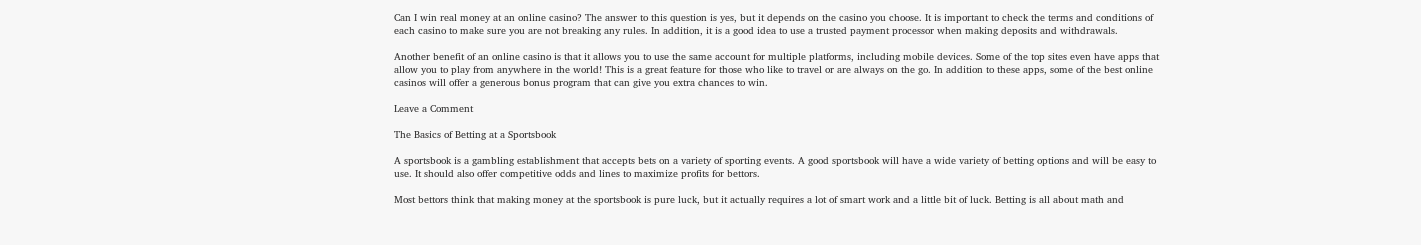Can I win real money at an online casino? The answer to this question is yes, but it depends on the casino you choose. It is important to check the terms and conditions of each casino to make sure you are not breaking any rules. In addition, it is a good idea to use a trusted payment processor when making deposits and withdrawals.

Another benefit of an online casino is that it allows you to use the same account for multiple platforms, including mobile devices. Some of the top sites even have apps that allow you to play from anywhere in the world! This is a great feature for those who like to travel or are always on the go. In addition to these apps, some of the best online casinos will offer a generous bonus program that can give you extra chances to win.

Leave a Comment

The Basics of Betting at a Sportsbook

A sportsbook is a gambling establishment that accepts bets on a variety of sporting events. A good sportsbook will have a wide variety of betting options and will be easy to use. It should also offer competitive odds and lines to maximize profits for bettors.

Most bettors think that making money at the sportsbook is pure luck, but it actually requires a lot of smart work and a little bit of luck. Betting is all about math and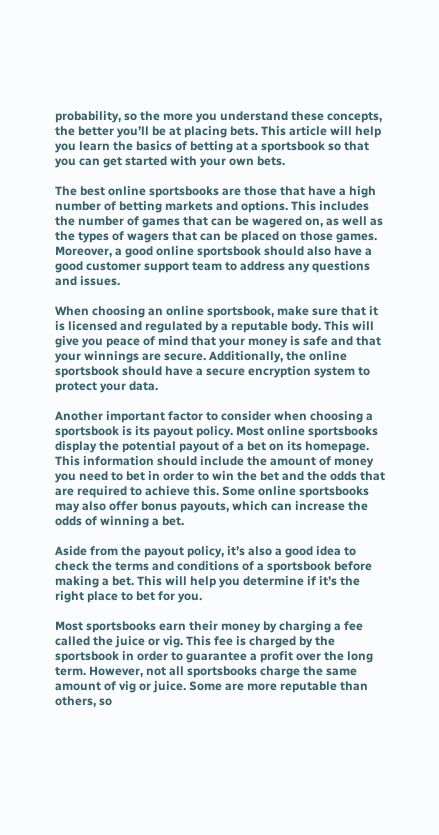probability, so the more you understand these concepts, the better you’ll be at placing bets. This article will help you learn the basics of betting at a sportsbook so that you can get started with your own bets.

The best online sportsbooks are those that have a high number of betting markets and options. This includes the number of games that can be wagered on, as well as the types of wagers that can be placed on those games. Moreover, a good online sportsbook should also have a good customer support team to address any questions and issues.

When choosing an online sportsbook, make sure that it is licensed and regulated by a reputable body. This will give you peace of mind that your money is safe and that your winnings are secure. Additionally, the online sportsbook should have a secure encryption system to protect your data.

Another important factor to consider when choosing a sportsbook is its payout policy. Most online sportsbooks display the potential payout of a bet on its homepage. This information should include the amount of money you need to bet in order to win the bet and the odds that are required to achieve this. Some online sportsbooks may also offer bonus payouts, which can increase the odds of winning a bet.

Aside from the payout policy, it’s also a good idea to check the terms and conditions of a sportsbook before making a bet. This will help you determine if it’s the right place to bet for you.

Most sportsbooks earn their money by charging a fee called the juice or vig. This fee is charged by the sportsbook in order to guarantee a profit over the long term. However, not all sportsbooks charge the same amount of vig or juice. Some are more reputable than others, so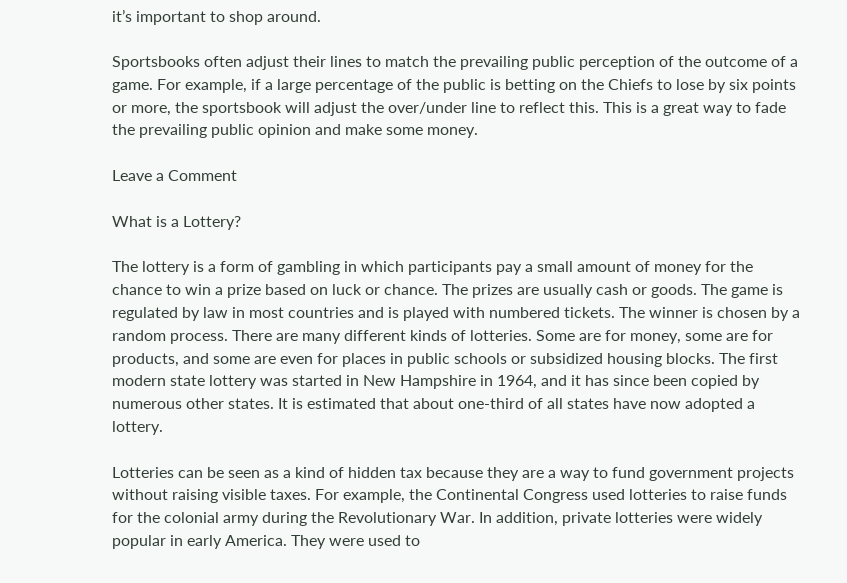it’s important to shop around.

Sportsbooks often adjust their lines to match the prevailing public perception of the outcome of a game. For example, if a large percentage of the public is betting on the Chiefs to lose by six points or more, the sportsbook will adjust the over/under line to reflect this. This is a great way to fade the prevailing public opinion and make some money.

Leave a Comment

What is a Lottery?

The lottery is a form of gambling in which participants pay a small amount of money for the chance to win a prize based on luck or chance. The prizes are usually cash or goods. The game is regulated by law in most countries and is played with numbered tickets. The winner is chosen by a random process. There are many different kinds of lotteries. Some are for money, some are for products, and some are even for places in public schools or subsidized housing blocks. The first modern state lottery was started in New Hampshire in 1964, and it has since been copied by numerous other states. It is estimated that about one-third of all states have now adopted a lottery.

Lotteries can be seen as a kind of hidden tax because they are a way to fund government projects without raising visible taxes. For example, the Continental Congress used lotteries to raise funds for the colonial army during the Revolutionary War. In addition, private lotteries were widely popular in early America. They were used to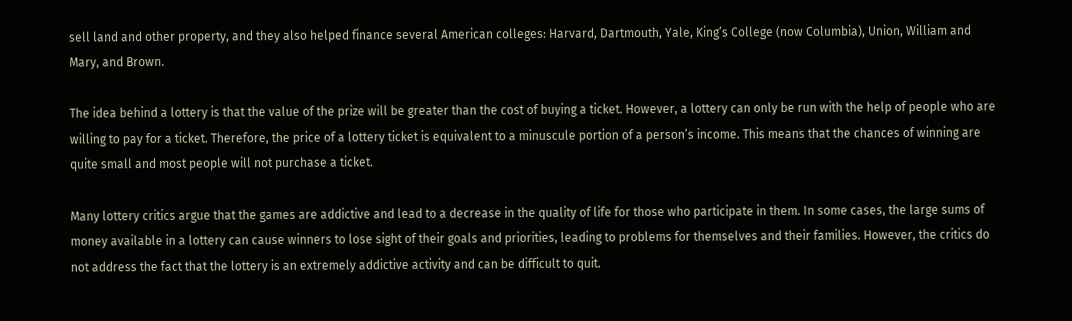sell land and other property, and they also helped finance several American colleges: Harvard, Dartmouth, Yale, King’s College (now Columbia), Union, William and Mary, and Brown.

The idea behind a lottery is that the value of the prize will be greater than the cost of buying a ticket. However, a lottery can only be run with the help of people who are willing to pay for a ticket. Therefore, the price of a lottery ticket is equivalent to a minuscule portion of a person’s income. This means that the chances of winning are quite small and most people will not purchase a ticket.

Many lottery critics argue that the games are addictive and lead to a decrease in the quality of life for those who participate in them. In some cases, the large sums of money available in a lottery can cause winners to lose sight of their goals and priorities, leading to problems for themselves and their families. However, the critics do not address the fact that the lottery is an extremely addictive activity and can be difficult to quit.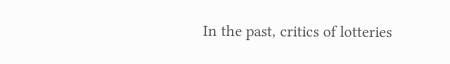In the past, critics of lotteries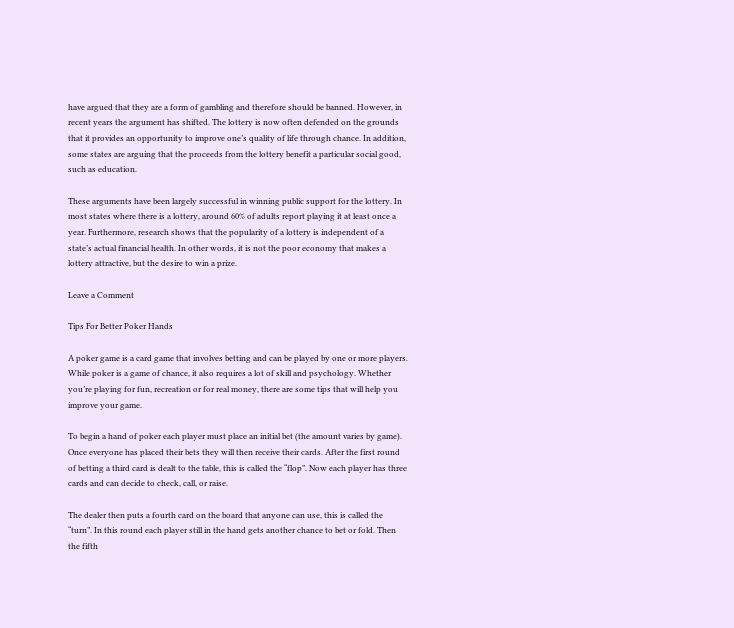have argued that they are a form of gambling and therefore should be banned. However, in recent years the argument has shifted. The lottery is now often defended on the grounds that it provides an opportunity to improve one’s quality of life through chance. In addition, some states are arguing that the proceeds from the lottery benefit a particular social good, such as education.

These arguments have been largely successful in winning public support for the lottery. In most states where there is a lottery, around 60% of adults report playing it at least once a year. Furthermore, research shows that the popularity of a lottery is independent of a state’s actual financial health. In other words, it is not the poor economy that makes a lottery attractive, but the desire to win a prize.

Leave a Comment

Tips For Better Poker Hands

A poker game is a card game that involves betting and can be played by one or more players. While poker is a game of chance, it also requires a lot of skill and psychology. Whether you’re playing for fun, recreation or for real money, there are some tips that will help you improve your game.

To begin a hand of poker each player must place an initial bet (the amount varies by game). Once everyone has placed their bets they will then receive their cards. After the first round of betting a third card is dealt to the table, this is called the “flop”. Now each player has three cards and can decide to check, call, or raise.

The dealer then puts a fourth card on the board that anyone can use, this is called the “turn”. In this round each player still in the hand gets another chance to bet or fold. Then the fifth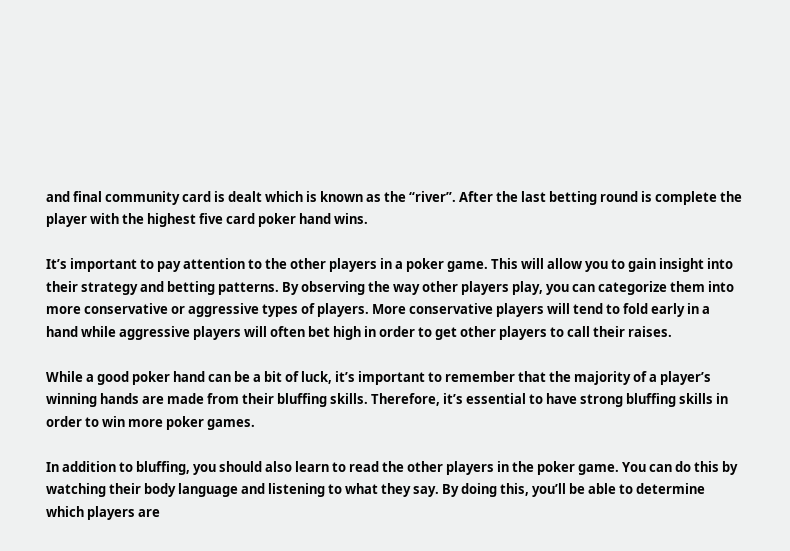and final community card is dealt which is known as the “river”. After the last betting round is complete the player with the highest five card poker hand wins.

It’s important to pay attention to the other players in a poker game. This will allow you to gain insight into their strategy and betting patterns. By observing the way other players play, you can categorize them into more conservative or aggressive types of players. More conservative players will tend to fold early in a hand while aggressive players will often bet high in order to get other players to call their raises.

While a good poker hand can be a bit of luck, it’s important to remember that the majority of a player’s winning hands are made from their bluffing skills. Therefore, it’s essential to have strong bluffing skills in order to win more poker games.

In addition to bluffing, you should also learn to read the other players in the poker game. You can do this by watching their body language and listening to what they say. By doing this, you’ll be able to determine which players are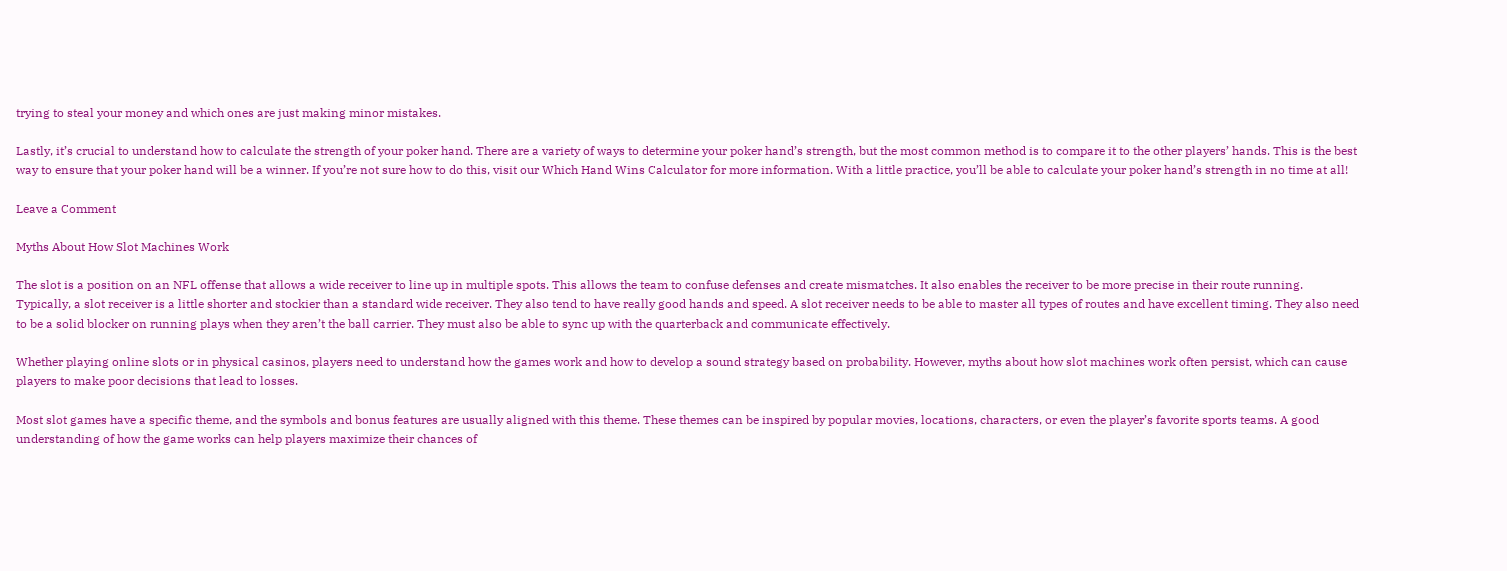trying to steal your money and which ones are just making minor mistakes.

Lastly, it’s crucial to understand how to calculate the strength of your poker hand. There are a variety of ways to determine your poker hand’s strength, but the most common method is to compare it to the other players’ hands. This is the best way to ensure that your poker hand will be a winner. If you’re not sure how to do this, visit our Which Hand Wins Calculator for more information. With a little practice, you’ll be able to calculate your poker hand’s strength in no time at all!

Leave a Comment

Myths About How Slot Machines Work

The slot is a position on an NFL offense that allows a wide receiver to line up in multiple spots. This allows the team to confuse defenses and create mismatches. It also enables the receiver to be more precise in their route running. Typically, a slot receiver is a little shorter and stockier than a standard wide receiver. They also tend to have really good hands and speed. A slot receiver needs to be able to master all types of routes and have excellent timing. They also need to be a solid blocker on running plays when they aren’t the ball carrier. They must also be able to sync up with the quarterback and communicate effectively.

Whether playing online slots or in physical casinos, players need to understand how the games work and how to develop a sound strategy based on probability. However, myths about how slot machines work often persist, which can cause players to make poor decisions that lead to losses.

Most slot games have a specific theme, and the symbols and bonus features are usually aligned with this theme. These themes can be inspired by popular movies, locations, characters, or even the player’s favorite sports teams. A good understanding of how the game works can help players maximize their chances of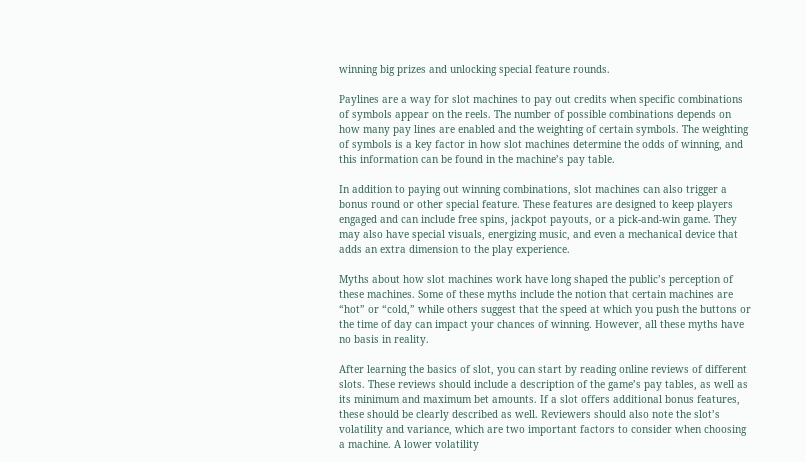winning big prizes and unlocking special feature rounds.

Paylines are a way for slot machines to pay out credits when specific combinations of symbols appear on the reels. The number of possible combinations depends on how many pay lines are enabled and the weighting of certain symbols. The weighting of symbols is a key factor in how slot machines determine the odds of winning, and this information can be found in the machine’s pay table.

In addition to paying out winning combinations, slot machines can also trigger a bonus round or other special feature. These features are designed to keep players engaged and can include free spins, jackpot payouts, or a pick-and-win game. They may also have special visuals, energizing music, and even a mechanical device that adds an extra dimension to the play experience.

Myths about how slot machines work have long shaped the public’s perception of these machines. Some of these myths include the notion that certain machines are “hot” or “cold,” while others suggest that the speed at which you push the buttons or the time of day can impact your chances of winning. However, all these myths have no basis in reality.

After learning the basics of slot, you can start by reading online reviews of different slots. These reviews should include a description of the game’s pay tables, as well as its minimum and maximum bet amounts. If a slot offers additional bonus features, these should be clearly described as well. Reviewers should also note the slot’s volatility and variance, which are two important factors to consider when choosing a machine. A lower volatility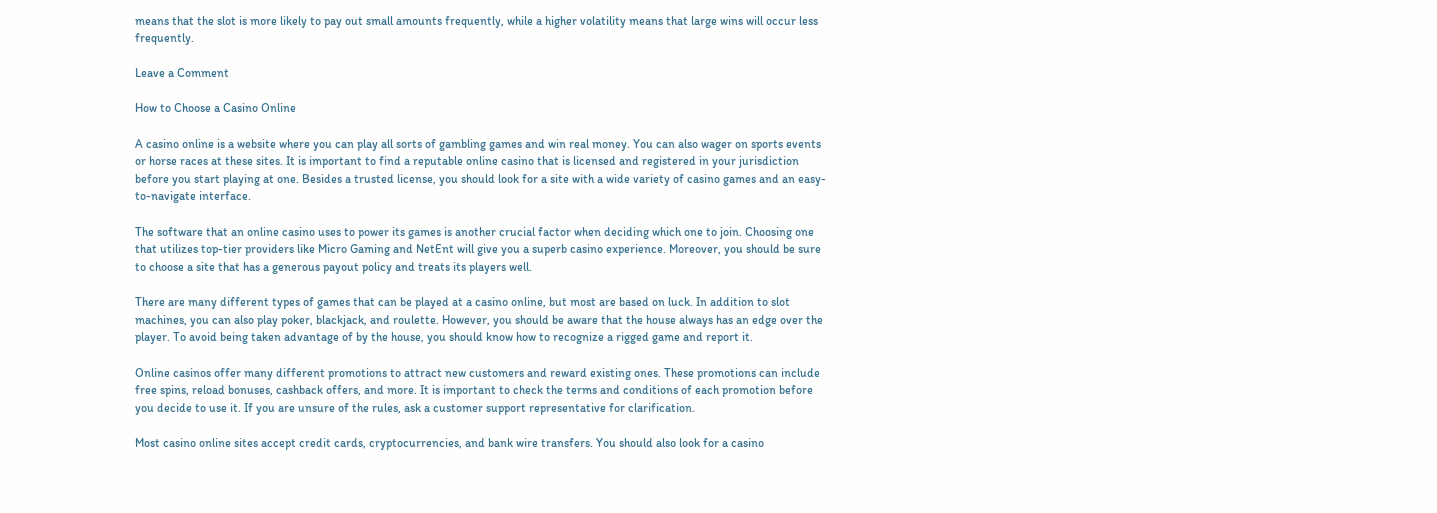means that the slot is more likely to pay out small amounts frequently, while a higher volatility means that large wins will occur less frequently.

Leave a Comment

How to Choose a Casino Online

A casino online is a website where you can play all sorts of gambling games and win real money. You can also wager on sports events or horse races at these sites. It is important to find a reputable online casino that is licensed and registered in your jurisdiction before you start playing at one. Besides a trusted license, you should look for a site with a wide variety of casino games and an easy-to-navigate interface.

The software that an online casino uses to power its games is another crucial factor when deciding which one to join. Choosing one that utilizes top-tier providers like Micro Gaming and NetEnt will give you a superb casino experience. Moreover, you should be sure to choose a site that has a generous payout policy and treats its players well.

There are many different types of games that can be played at a casino online, but most are based on luck. In addition to slot machines, you can also play poker, blackjack, and roulette. However, you should be aware that the house always has an edge over the player. To avoid being taken advantage of by the house, you should know how to recognize a rigged game and report it.

Online casinos offer many different promotions to attract new customers and reward existing ones. These promotions can include free spins, reload bonuses, cashback offers, and more. It is important to check the terms and conditions of each promotion before you decide to use it. If you are unsure of the rules, ask a customer support representative for clarification.

Most casino online sites accept credit cards, cryptocurrencies, and bank wire transfers. You should also look for a casino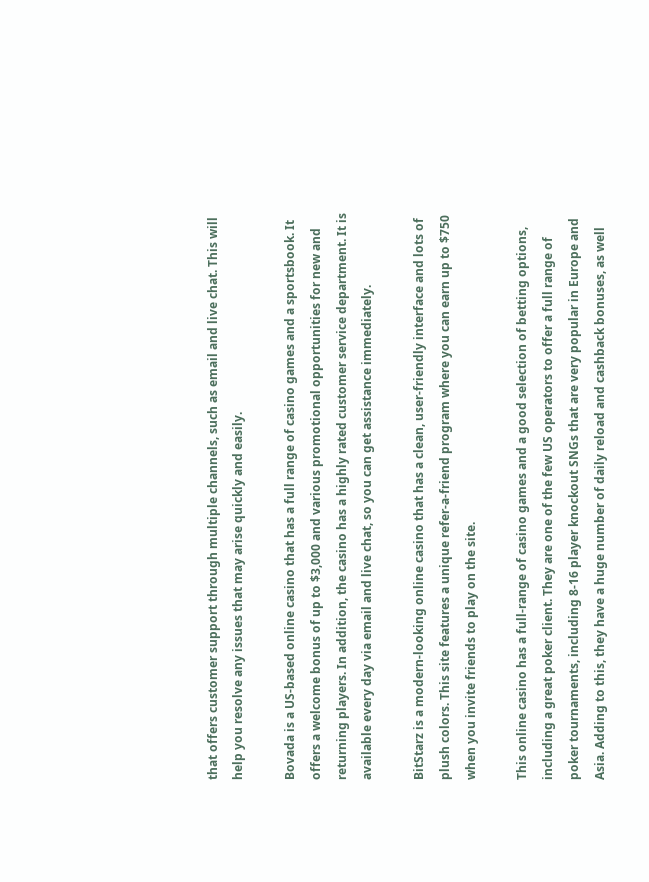that offers customer support through multiple channels, such as email and live chat. This will help you resolve any issues that may arise quickly and easily.

Bovada is a US-based online casino that has a full range of casino games and a sportsbook. It offers a welcome bonus of up to $3,000 and various promotional opportunities for new and returning players. In addition, the casino has a highly rated customer service department. It is available every day via email and live chat, so you can get assistance immediately.

BitStarz is a modern-looking online casino that has a clean, user-friendly interface and lots of plush colors. This site features a unique refer-a-friend program where you can earn up to $750 when you invite friends to play on the site.

This online casino has a full-range of casino games and a good selection of betting options, including a great poker client. They are one of the few US operators to offer a full range of poker tournaments, including 8-16 player knockout SNGs that are very popular in Europe and Asia. Adding to this, they have a huge number of daily reload and cashback bonuses, as well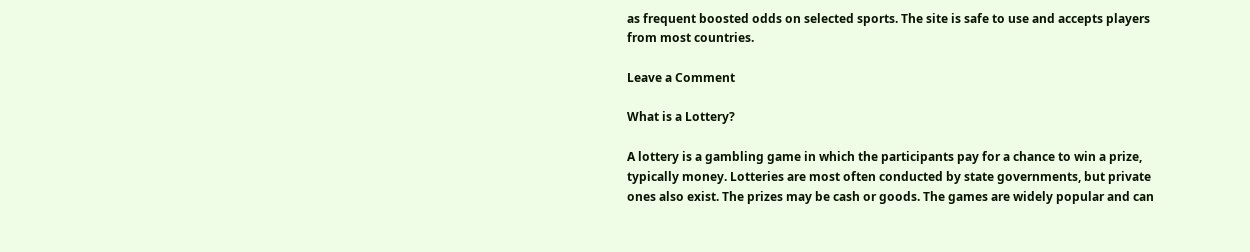as frequent boosted odds on selected sports. The site is safe to use and accepts players from most countries.

Leave a Comment

What is a Lottery?

A lottery is a gambling game in which the participants pay for a chance to win a prize, typically money. Lotteries are most often conducted by state governments, but private ones also exist. The prizes may be cash or goods. The games are widely popular and can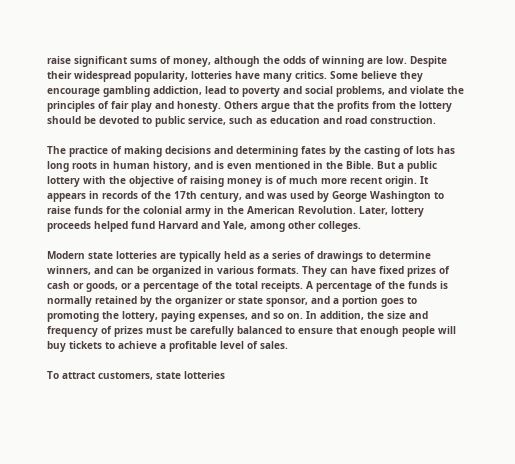raise significant sums of money, although the odds of winning are low. Despite their widespread popularity, lotteries have many critics. Some believe they encourage gambling addiction, lead to poverty and social problems, and violate the principles of fair play and honesty. Others argue that the profits from the lottery should be devoted to public service, such as education and road construction.

The practice of making decisions and determining fates by the casting of lots has long roots in human history, and is even mentioned in the Bible. But a public lottery with the objective of raising money is of much more recent origin. It appears in records of the 17th century, and was used by George Washington to raise funds for the colonial army in the American Revolution. Later, lottery proceeds helped fund Harvard and Yale, among other colleges.

Modern state lotteries are typically held as a series of drawings to determine winners, and can be organized in various formats. They can have fixed prizes of cash or goods, or a percentage of the total receipts. A percentage of the funds is normally retained by the organizer or state sponsor, and a portion goes to promoting the lottery, paying expenses, and so on. In addition, the size and frequency of prizes must be carefully balanced to ensure that enough people will buy tickets to achieve a profitable level of sales.

To attract customers, state lotteries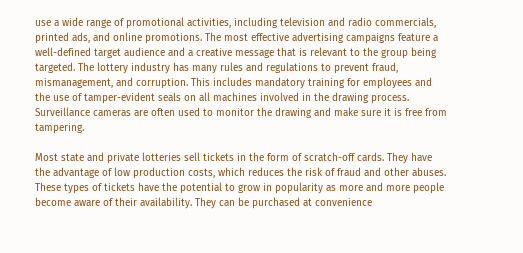use a wide range of promotional activities, including television and radio commercials, printed ads, and online promotions. The most effective advertising campaigns feature a well-defined target audience and a creative message that is relevant to the group being targeted. The lottery industry has many rules and regulations to prevent fraud, mismanagement, and corruption. This includes mandatory training for employees and the use of tamper-evident seals on all machines involved in the drawing process. Surveillance cameras are often used to monitor the drawing and make sure it is free from tampering.

Most state and private lotteries sell tickets in the form of scratch-off cards. They have the advantage of low production costs, which reduces the risk of fraud and other abuses. These types of tickets have the potential to grow in popularity as more and more people become aware of their availability. They can be purchased at convenience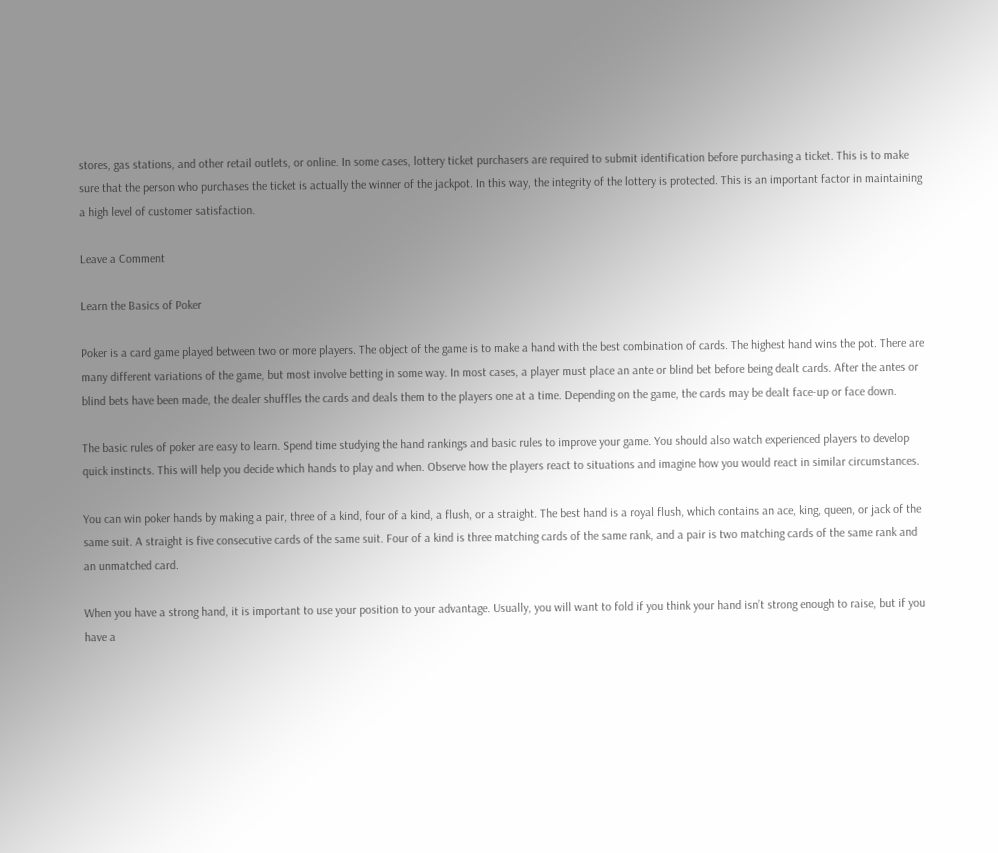stores, gas stations, and other retail outlets, or online. In some cases, lottery ticket purchasers are required to submit identification before purchasing a ticket. This is to make sure that the person who purchases the ticket is actually the winner of the jackpot. In this way, the integrity of the lottery is protected. This is an important factor in maintaining a high level of customer satisfaction.

Leave a Comment

Learn the Basics of Poker

Poker is a card game played between two or more players. The object of the game is to make a hand with the best combination of cards. The highest hand wins the pot. There are many different variations of the game, but most involve betting in some way. In most cases, a player must place an ante or blind bet before being dealt cards. After the antes or blind bets have been made, the dealer shuffles the cards and deals them to the players one at a time. Depending on the game, the cards may be dealt face-up or face down.

The basic rules of poker are easy to learn. Spend time studying the hand rankings and basic rules to improve your game. You should also watch experienced players to develop quick instincts. This will help you decide which hands to play and when. Observe how the players react to situations and imagine how you would react in similar circumstances.

You can win poker hands by making a pair, three of a kind, four of a kind, a flush, or a straight. The best hand is a royal flush, which contains an ace, king, queen, or jack of the same suit. A straight is five consecutive cards of the same suit. Four of a kind is three matching cards of the same rank, and a pair is two matching cards of the same rank and an unmatched card.

When you have a strong hand, it is important to use your position to your advantage. Usually, you will want to fold if you think your hand isn’t strong enough to raise, but if you have a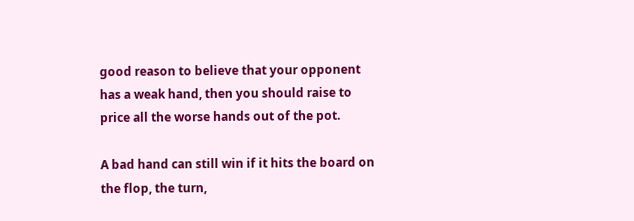good reason to believe that your opponent has a weak hand, then you should raise to price all the worse hands out of the pot.

A bad hand can still win if it hits the board on the flop, the turn,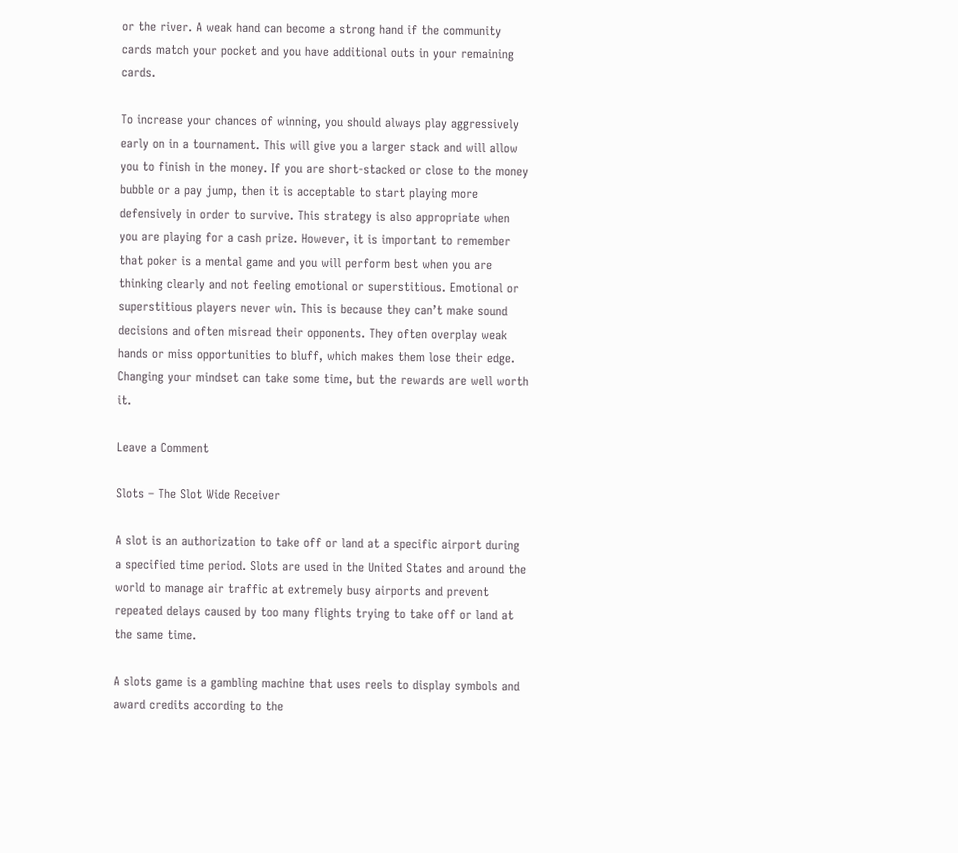or the river. A weak hand can become a strong hand if the community cards match your pocket and you have additional outs in your remaining cards.

To increase your chances of winning, you should always play aggressively early on in a tournament. This will give you a larger stack and will allow you to finish in the money. If you are short-stacked or close to the money bubble or a pay jump, then it is acceptable to start playing more defensively in order to survive. This strategy is also appropriate when you are playing for a cash prize. However, it is important to remember that poker is a mental game and you will perform best when you are thinking clearly and not feeling emotional or superstitious. Emotional or superstitious players never win. This is because they can’t make sound decisions and often misread their opponents. They often overplay weak hands or miss opportunities to bluff, which makes them lose their edge. Changing your mindset can take some time, but the rewards are well worth it.

Leave a Comment

Slots – The Slot Wide Receiver

A slot is an authorization to take off or land at a specific airport during a specified time period. Slots are used in the United States and around the world to manage air traffic at extremely busy airports and prevent repeated delays caused by too many flights trying to take off or land at the same time.

A slots game is a gambling machine that uses reels to display symbols and award credits according to the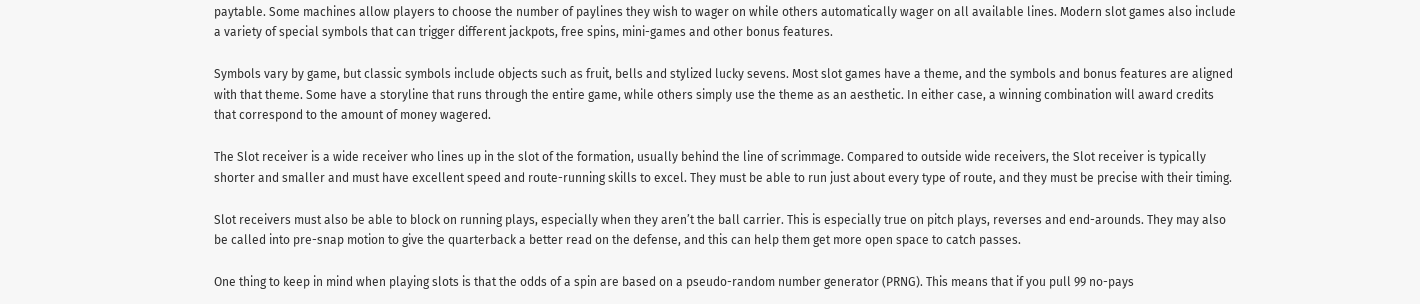paytable. Some machines allow players to choose the number of paylines they wish to wager on while others automatically wager on all available lines. Modern slot games also include a variety of special symbols that can trigger different jackpots, free spins, mini-games and other bonus features.

Symbols vary by game, but classic symbols include objects such as fruit, bells and stylized lucky sevens. Most slot games have a theme, and the symbols and bonus features are aligned with that theme. Some have a storyline that runs through the entire game, while others simply use the theme as an aesthetic. In either case, a winning combination will award credits that correspond to the amount of money wagered.

The Slot receiver is a wide receiver who lines up in the slot of the formation, usually behind the line of scrimmage. Compared to outside wide receivers, the Slot receiver is typically shorter and smaller and must have excellent speed and route-running skills to excel. They must be able to run just about every type of route, and they must be precise with their timing.

Slot receivers must also be able to block on running plays, especially when they aren’t the ball carrier. This is especially true on pitch plays, reverses and end-arounds. They may also be called into pre-snap motion to give the quarterback a better read on the defense, and this can help them get more open space to catch passes.

One thing to keep in mind when playing slots is that the odds of a spin are based on a pseudo-random number generator (PRNG). This means that if you pull 99 no-pays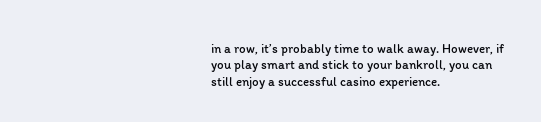in a row, it’s probably time to walk away. However, if you play smart and stick to your bankroll, you can still enjoy a successful casino experience.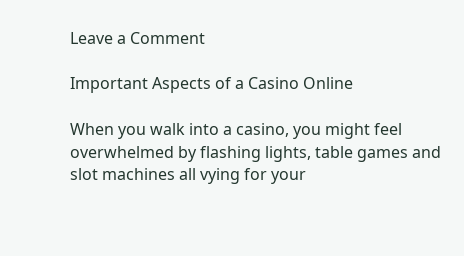Leave a Comment

Important Aspects of a Casino Online

When you walk into a casino, you might feel overwhelmed by flashing lights, table games and slot machines all vying for your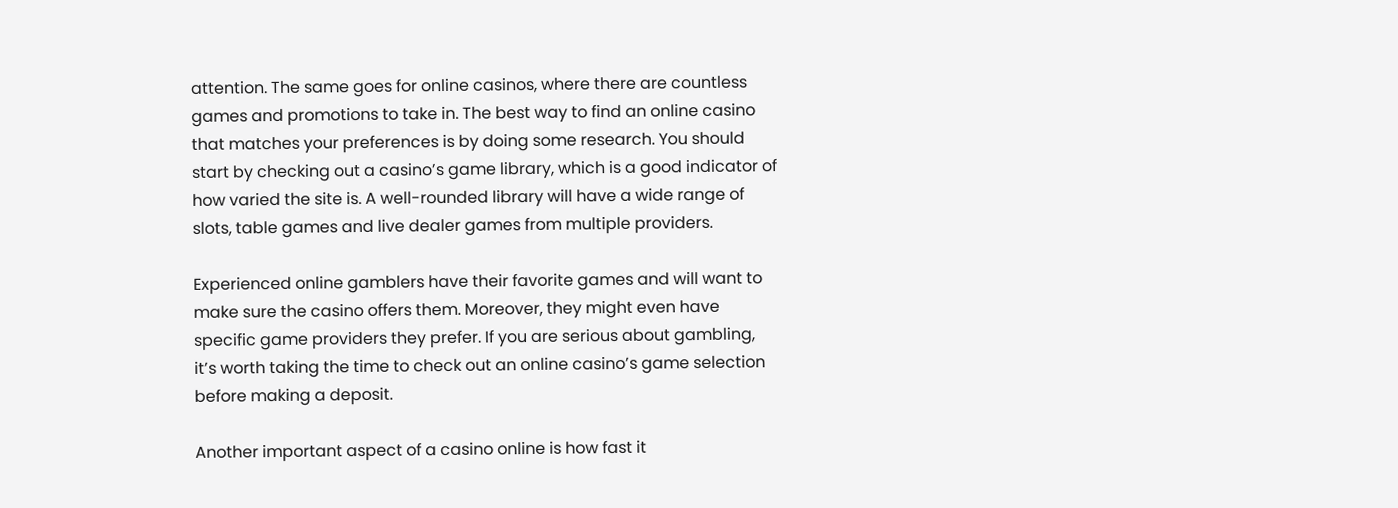attention. The same goes for online casinos, where there are countless games and promotions to take in. The best way to find an online casino that matches your preferences is by doing some research. You should start by checking out a casino’s game library, which is a good indicator of how varied the site is. A well-rounded library will have a wide range of slots, table games and live dealer games from multiple providers.

Experienced online gamblers have their favorite games and will want to make sure the casino offers them. Moreover, they might even have specific game providers they prefer. If you are serious about gambling, it’s worth taking the time to check out an online casino’s game selection before making a deposit.

Another important aspect of a casino online is how fast it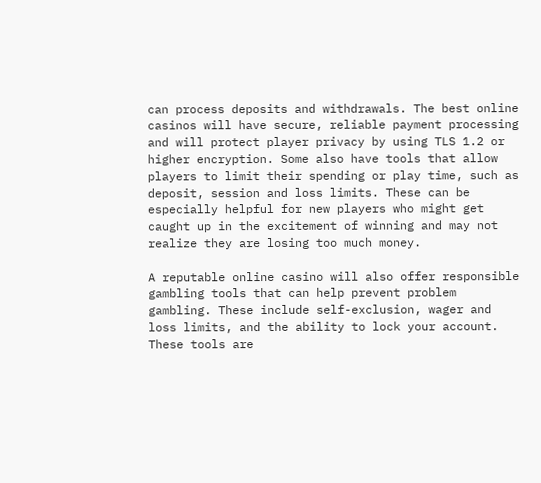can process deposits and withdrawals. The best online casinos will have secure, reliable payment processing and will protect player privacy by using TLS 1.2 or higher encryption. Some also have tools that allow players to limit their spending or play time, such as deposit, session and loss limits. These can be especially helpful for new players who might get caught up in the excitement of winning and may not realize they are losing too much money.

A reputable online casino will also offer responsible gambling tools that can help prevent problem gambling. These include self-exclusion, wager and loss limits, and the ability to lock your account. These tools are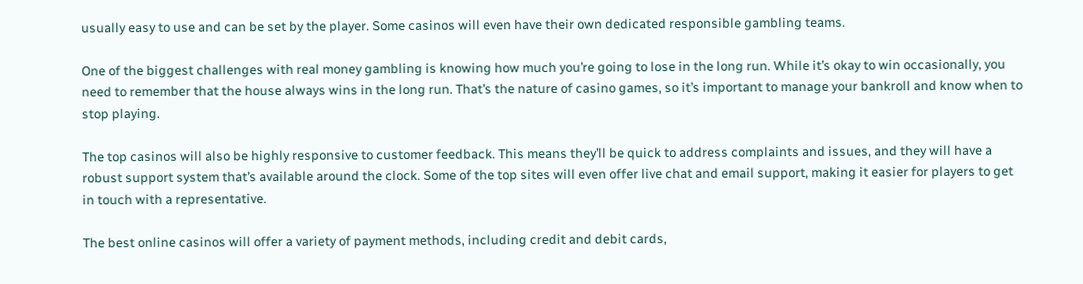usually easy to use and can be set by the player. Some casinos will even have their own dedicated responsible gambling teams.

One of the biggest challenges with real money gambling is knowing how much you’re going to lose in the long run. While it’s okay to win occasionally, you need to remember that the house always wins in the long run. That’s the nature of casino games, so it’s important to manage your bankroll and know when to stop playing.

The top casinos will also be highly responsive to customer feedback. This means they’ll be quick to address complaints and issues, and they will have a robust support system that’s available around the clock. Some of the top sites will even offer live chat and email support, making it easier for players to get in touch with a representative.

The best online casinos will offer a variety of payment methods, including credit and debit cards,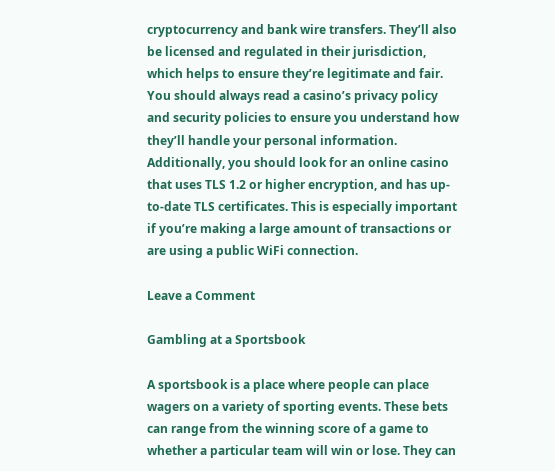cryptocurrency and bank wire transfers. They’ll also be licensed and regulated in their jurisdiction, which helps to ensure they’re legitimate and fair. You should always read a casino’s privacy policy and security policies to ensure you understand how they’ll handle your personal information. Additionally, you should look for an online casino that uses TLS 1.2 or higher encryption, and has up-to-date TLS certificates. This is especially important if you’re making a large amount of transactions or are using a public WiFi connection.

Leave a Comment

Gambling at a Sportsbook

A sportsbook is a place where people can place wagers on a variety of sporting events. These bets can range from the winning score of a game to whether a particular team will win or lose. They can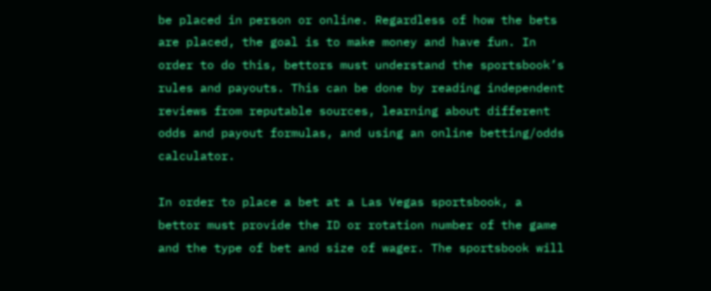be placed in person or online. Regardless of how the bets are placed, the goal is to make money and have fun. In order to do this, bettors must understand the sportsbook’s rules and payouts. This can be done by reading independent reviews from reputable sources, learning about different odds and payout formulas, and using an online betting/odds calculator.

In order to place a bet at a Las Vegas sportsbook, a bettor must provide the ID or rotation number of the game and the type of bet and size of wager. The sportsbook will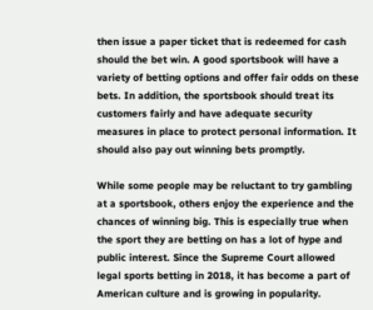then issue a paper ticket that is redeemed for cash should the bet win. A good sportsbook will have a variety of betting options and offer fair odds on these bets. In addition, the sportsbook should treat its customers fairly and have adequate security measures in place to protect personal information. It should also pay out winning bets promptly.

While some people may be reluctant to try gambling at a sportsbook, others enjoy the experience and the chances of winning big. This is especially true when the sport they are betting on has a lot of hype and public interest. Since the Supreme Court allowed legal sports betting in 2018, it has become a part of American culture and is growing in popularity.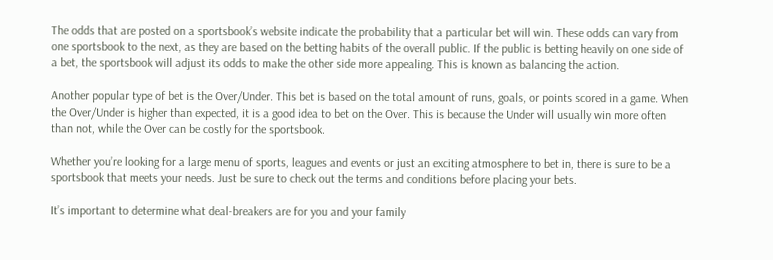The odds that are posted on a sportsbook’s website indicate the probability that a particular bet will win. These odds can vary from one sportsbook to the next, as they are based on the betting habits of the overall public. If the public is betting heavily on one side of a bet, the sportsbook will adjust its odds to make the other side more appealing. This is known as balancing the action.

Another popular type of bet is the Over/Under. This bet is based on the total amount of runs, goals, or points scored in a game. When the Over/Under is higher than expected, it is a good idea to bet on the Over. This is because the Under will usually win more often than not, while the Over can be costly for the sportsbook.

Whether you’re looking for a large menu of sports, leagues and events or just an exciting atmosphere to bet in, there is sure to be a sportsbook that meets your needs. Just be sure to check out the terms and conditions before placing your bets.

It’s important to determine what deal-breakers are for you and your family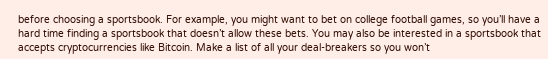before choosing a sportsbook. For example, you might want to bet on college football games, so you’ll have a hard time finding a sportsbook that doesn’t allow these bets. You may also be interested in a sportsbook that accepts cryptocurrencies like Bitcoin. Make a list of all your deal-breakers so you won’t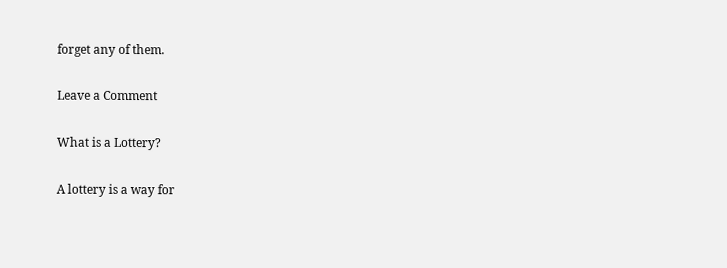forget any of them.

Leave a Comment

What is a Lottery?

A lottery is a way for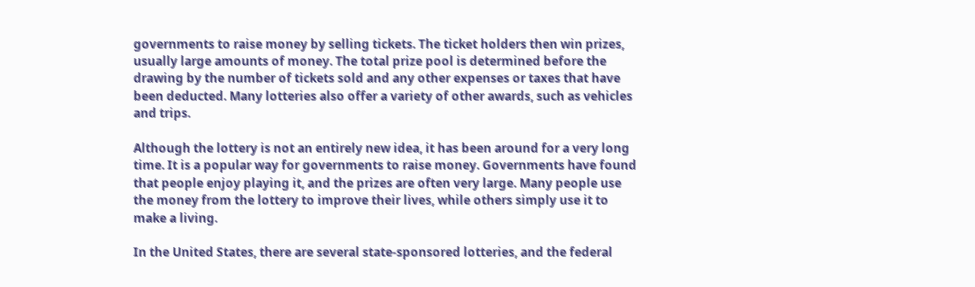governments to raise money by selling tickets. The ticket holders then win prizes, usually large amounts of money. The total prize pool is determined before the drawing by the number of tickets sold and any other expenses or taxes that have been deducted. Many lotteries also offer a variety of other awards, such as vehicles and trips.

Although the lottery is not an entirely new idea, it has been around for a very long time. It is a popular way for governments to raise money. Governments have found that people enjoy playing it, and the prizes are often very large. Many people use the money from the lottery to improve their lives, while others simply use it to make a living.

In the United States, there are several state-sponsored lotteries, and the federal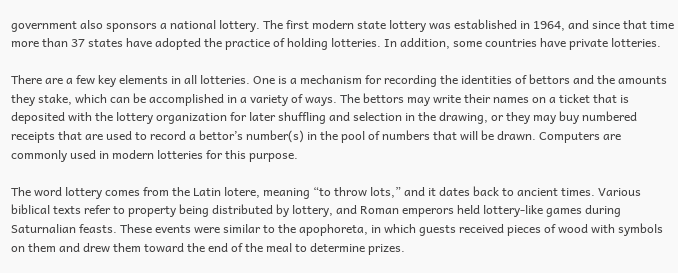government also sponsors a national lottery. The first modern state lottery was established in 1964, and since that time more than 37 states have adopted the practice of holding lotteries. In addition, some countries have private lotteries.

There are a few key elements in all lotteries. One is a mechanism for recording the identities of bettors and the amounts they stake, which can be accomplished in a variety of ways. The bettors may write their names on a ticket that is deposited with the lottery organization for later shuffling and selection in the drawing, or they may buy numbered receipts that are used to record a bettor’s number(s) in the pool of numbers that will be drawn. Computers are commonly used in modern lotteries for this purpose.

The word lottery comes from the Latin lotere, meaning “to throw lots,” and it dates back to ancient times. Various biblical texts refer to property being distributed by lottery, and Roman emperors held lottery-like games during Saturnalian feasts. These events were similar to the apophoreta, in which guests received pieces of wood with symbols on them and drew them toward the end of the meal to determine prizes.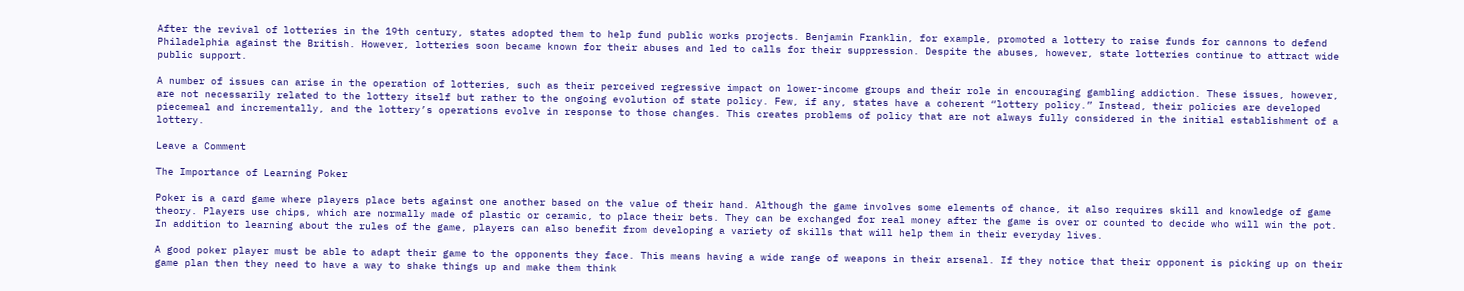After the revival of lotteries in the 19th century, states adopted them to help fund public works projects. Benjamin Franklin, for example, promoted a lottery to raise funds for cannons to defend Philadelphia against the British. However, lotteries soon became known for their abuses and led to calls for their suppression. Despite the abuses, however, state lotteries continue to attract wide public support.

A number of issues can arise in the operation of lotteries, such as their perceived regressive impact on lower-income groups and their role in encouraging gambling addiction. These issues, however, are not necessarily related to the lottery itself but rather to the ongoing evolution of state policy. Few, if any, states have a coherent “lottery policy.” Instead, their policies are developed piecemeal and incrementally, and the lottery’s operations evolve in response to those changes. This creates problems of policy that are not always fully considered in the initial establishment of a lottery.

Leave a Comment

The Importance of Learning Poker

Poker is a card game where players place bets against one another based on the value of their hand. Although the game involves some elements of chance, it also requires skill and knowledge of game theory. Players use chips, which are normally made of plastic or ceramic, to place their bets. They can be exchanged for real money after the game is over or counted to decide who will win the pot. In addition to learning about the rules of the game, players can also benefit from developing a variety of skills that will help them in their everyday lives.

A good poker player must be able to adapt their game to the opponents they face. This means having a wide range of weapons in their arsenal. If they notice that their opponent is picking up on their game plan then they need to have a way to shake things up and make them think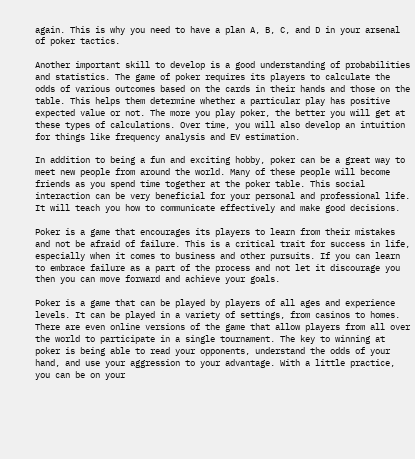again. This is why you need to have a plan A, B, C, and D in your arsenal of poker tactics.

Another important skill to develop is a good understanding of probabilities and statistics. The game of poker requires its players to calculate the odds of various outcomes based on the cards in their hands and those on the table. This helps them determine whether a particular play has positive expected value or not. The more you play poker, the better you will get at these types of calculations. Over time, you will also develop an intuition for things like frequency analysis and EV estimation.

In addition to being a fun and exciting hobby, poker can be a great way to meet new people from around the world. Many of these people will become friends as you spend time together at the poker table. This social interaction can be very beneficial for your personal and professional life. It will teach you how to communicate effectively and make good decisions.

Poker is a game that encourages its players to learn from their mistakes and not be afraid of failure. This is a critical trait for success in life, especially when it comes to business and other pursuits. If you can learn to embrace failure as a part of the process and not let it discourage you then you can move forward and achieve your goals.

Poker is a game that can be played by players of all ages and experience levels. It can be played in a variety of settings, from casinos to homes. There are even online versions of the game that allow players from all over the world to participate in a single tournament. The key to winning at poker is being able to read your opponents, understand the odds of your hand, and use your aggression to your advantage. With a little practice, you can be on your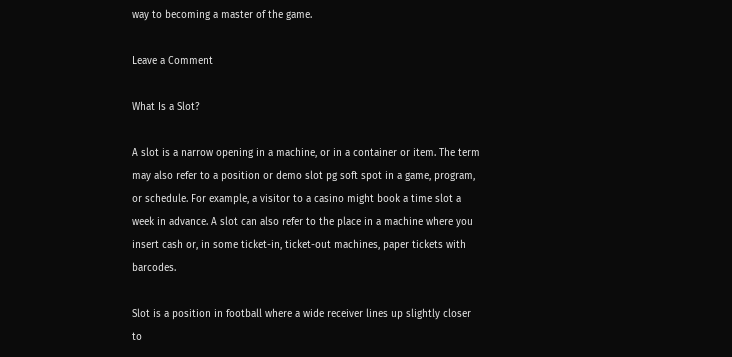way to becoming a master of the game.

Leave a Comment

What Is a Slot?

A slot is a narrow opening in a machine, or in a container or item. The term may also refer to a position or demo slot pg soft spot in a game, program, or schedule. For example, a visitor to a casino might book a time slot a week in advance. A slot can also refer to the place in a machine where you insert cash or, in some ticket-in, ticket-out machines, paper tickets with barcodes.

Slot is a position in football where a wide receiver lines up slightly closer to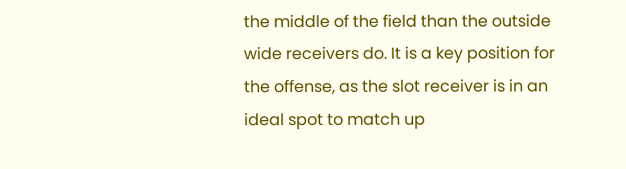the middle of the field than the outside wide receivers do. It is a key position for the offense, as the slot receiver is in an ideal spot to match up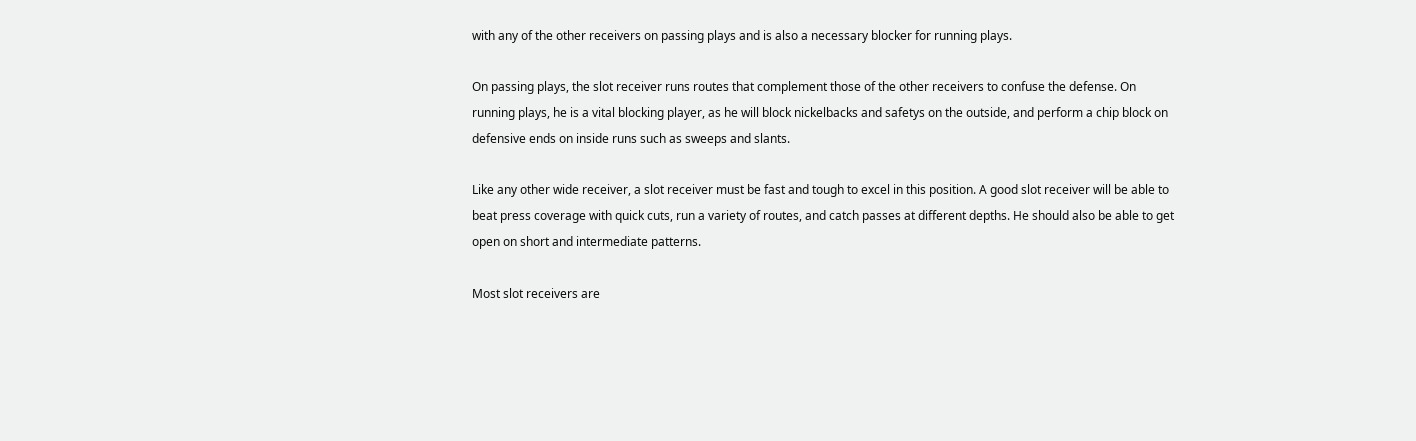with any of the other receivers on passing plays and is also a necessary blocker for running plays.

On passing plays, the slot receiver runs routes that complement those of the other receivers to confuse the defense. On running plays, he is a vital blocking player, as he will block nickelbacks and safetys on the outside, and perform a chip block on defensive ends on inside runs such as sweeps and slants.

Like any other wide receiver, a slot receiver must be fast and tough to excel in this position. A good slot receiver will be able to beat press coverage with quick cuts, run a variety of routes, and catch passes at different depths. He should also be able to get open on short and intermediate patterns.

Most slot receivers are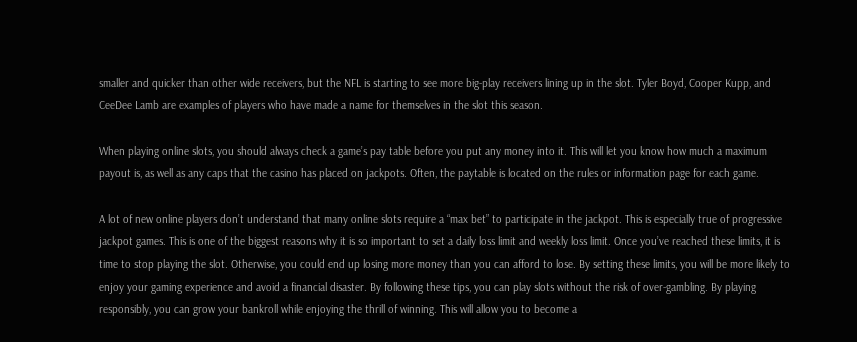smaller and quicker than other wide receivers, but the NFL is starting to see more big-play receivers lining up in the slot. Tyler Boyd, Cooper Kupp, and CeeDee Lamb are examples of players who have made a name for themselves in the slot this season.

When playing online slots, you should always check a game’s pay table before you put any money into it. This will let you know how much a maximum payout is, as well as any caps that the casino has placed on jackpots. Often, the paytable is located on the rules or information page for each game.

A lot of new online players don’t understand that many online slots require a “max bet” to participate in the jackpot. This is especially true of progressive jackpot games. This is one of the biggest reasons why it is so important to set a daily loss limit and weekly loss limit. Once you’ve reached these limits, it is time to stop playing the slot. Otherwise, you could end up losing more money than you can afford to lose. By setting these limits, you will be more likely to enjoy your gaming experience and avoid a financial disaster. By following these tips, you can play slots without the risk of over-gambling. By playing responsibly, you can grow your bankroll while enjoying the thrill of winning. This will allow you to become a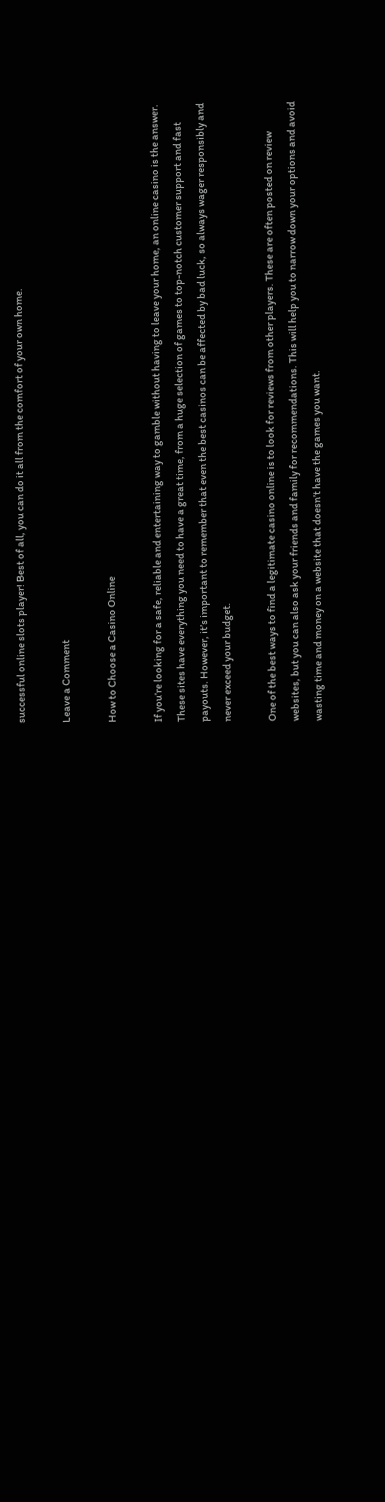successful online slots player! Best of all, you can do it all from the comfort of your own home.

Leave a Comment

How to Choose a Casino Online

If you’re looking for a safe, reliable and entertaining way to gamble without having to leave your home, an online casino is the answer. These sites have everything you need to have a great time, from a huge selection of games to top-notch customer support and fast payouts. However, it’s important to remember that even the best casinos can be affected by bad luck, so always wager responsibly and never exceed your budget.

One of the best ways to find a legitimate casino online is to look for reviews from other players. These are often posted on review websites, but you can also ask your friends and family for recommendations. This will help you to narrow down your options and avoid wasting time and money on a website that doesn’t have the games you want.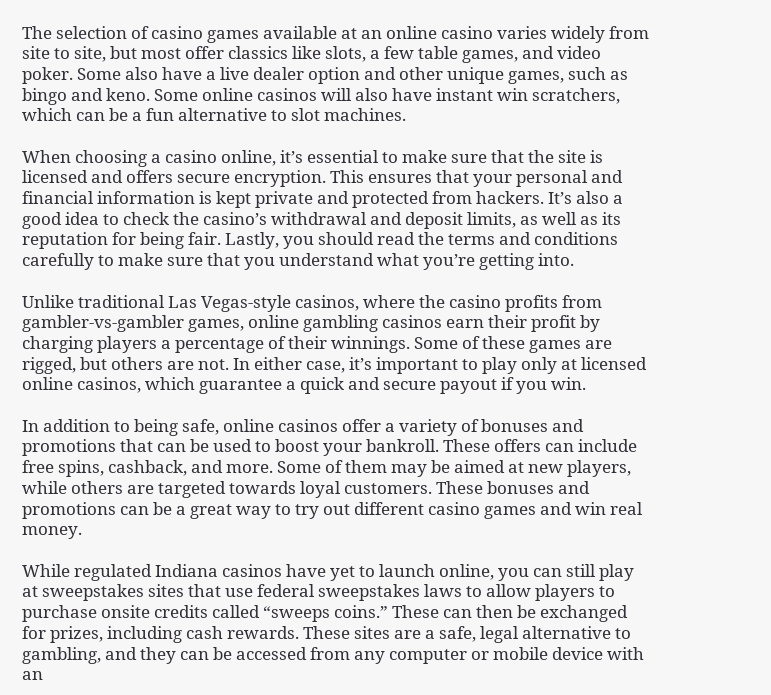The selection of casino games available at an online casino varies widely from site to site, but most offer classics like slots, a few table games, and video poker. Some also have a live dealer option and other unique games, such as bingo and keno. Some online casinos will also have instant win scratchers, which can be a fun alternative to slot machines.

When choosing a casino online, it’s essential to make sure that the site is licensed and offers secure encryption. This ensures that your personal and financial information is kept private and protected from hackers. It’s also a good idea to check the casino’s withdrawal and deposit limits, as well as its reputation for being fair. Lastly, you should read the terms and conditions carefully to make sure that you understand what you’re getting into.

Unlike traditional Las Vegas-style casinos, where the casino profits from gambler-vs-gambler games, online gambling casinos earn their profit by charging players a percentage of their winnings. Some of these games are rigged, but others are not. In either case, it’s important to play only at licensed online casinos, which guarantee a quick and secure payout if you win.

In addition to being safe, online casinos offer a variety of bonuses and promotions that can be used to boost your bankroll. These offers can include free spins, cashback, and more. Some of them may be aimed at new players, while others are targeted towards loyal customers. These bonuses and promotions can be a great way to try out different casino games and win real money.

While regulated Indiana casinos have yet to launch online, you can still play at sweepstakes sites that use federal sweepstakes laws to allow players to purchase onsite credits called “sweeps coins.” These can then be exchanged for prizes, including cash rewards. These sites are a safe, legal alternative to gambling, and they can be accessed from any computer or mobile device with an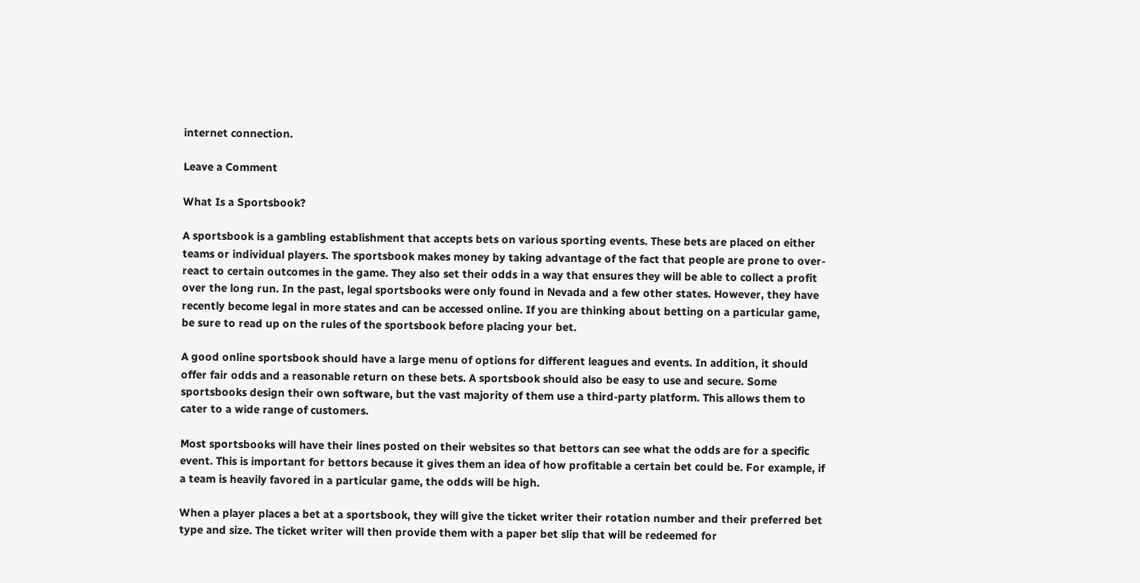internet connection.

Leave a Comment

What Is a Sportsbook?

A sportsbook is a gambling establishment that accepts bets on various sporting events. These bets are placed on either teams or individual players. The sportsbook makes money by taking advantage of the fact that people are prone to over-react to certain outcomes in the game. They also set their odds in a way that ensures they will be able to collect a profit over the long run. In the past, legal sportsbooks were only found in Nevada and a few other states. However, they have recently become legal in more states and can be accessed online. If you are thinking about betting on a particular game, be sure to read up on the rules of the sportsbook before placing your bet.

A good online sportsbook should have a large menu of options for different leagues and events. In addition, it should offer fair odds and a reasonable return on these bets. A sportsbook should also be easy to use and secure. Some sportsbooks design their own software, but the vast majority of them use a third-party platform. This allows them to cater to a wide range of customers.

Most sportsbooks will have their lines posted on their websites so that bettors can see what the odds are for a specific event. This is important for bettors because it gives them an idea of how profitable a certain bet could be. For example, if a team is heavily favored in a particular game, the odds will be high.

When a player places a bet at a sportsbook, they will give the ticket writer their rotation number and their preferred bet type and size. The ticket writer will then provide them with a paper bet slip that will be redeemed for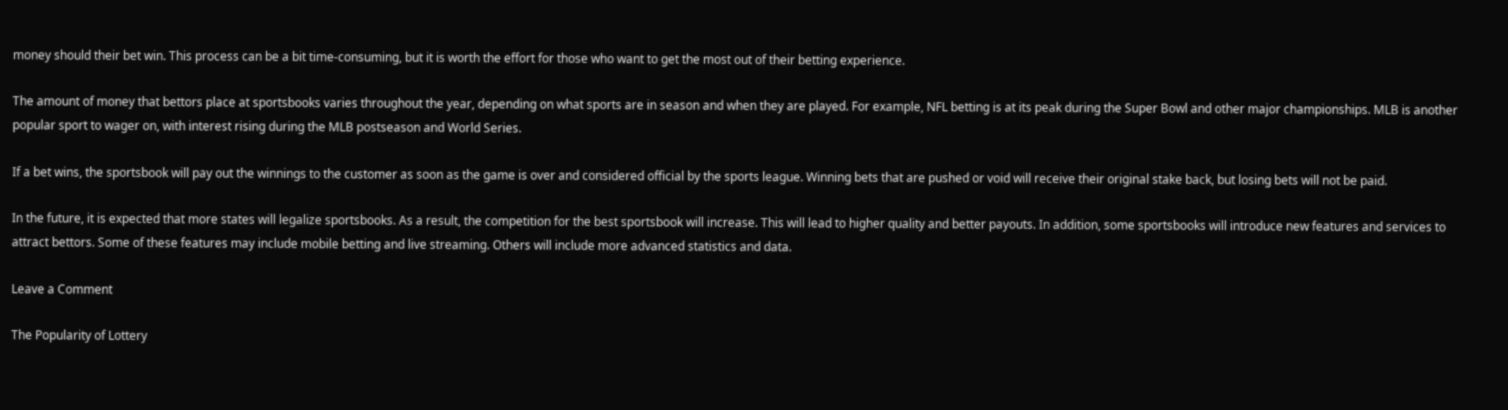money should their bet win. This process can be a bit time-consuming, but it is worth the effort for those who want to get the most out of their betting experience.

The amount of money that bettors place at sportsbooks varies throughout the year, depending on what sports are in season and when they are played. For example, NFL betting is at its peak during the Super Bowl and other major championships. MLB is another popular sport to wager on, with interest rising during the MLB postseason and World Series.

If a bet wins, the sportsbook will pay out the winnings to the customer as soon as the game is over and considered official by the sports league. Winning bets that are pushed or void will receive their original stake back, but losing bets will not be paid.

In the future, it is expected that more states will legalize sportsbooks. As a result, the competition for the best sportsbook will increase. This will lead to higher quality and better payouts. In addition, some sportsbooks will introduce new features and services to attract bettors. Some of these features may include mobile betting and live streaming. Others will include more advanced statistics and data.

Leave a Comment

The Popularity of Lottery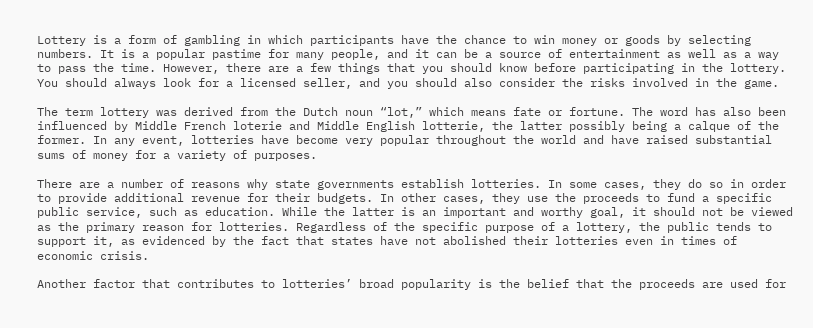Lottery is a form of gambling in which participants have the chance to win money or goods by selecting numbers. It is a popular pastime for many people, and it can be a source of entertainment as well as a way to pass the time. However, there are a few things that you should know before participating in the lottery. You should always look for a licensed seller, and you should also consider the risks involved in the game.

The term lottery was derived from the Dutch noun “lot,” which means fate or fortune. The word has also been influenced by Middle French loterie and Middle English lotterie, the latter possibly being a calque of the former. In any event, lotteries have become very popular throughout the world and have raised substantial sums of money for a variety of purposes.

There are a number of reasons why state governments establish lotteries. In some cases, they do so in order to provide additional revenue for their budgets. In other cases, they use the proceeds to fund a specific public service, such as education. While the latter is an important and worthy goal, it should not be viewed as the primary reason for lotteries. Regardless of the specific purpose of a lottery, the public tends to support it, as evidenced by the fact that states have not abolished their lotteries even in times of economic crisis.

Another factor that contributes to lotteries’ broad popularity is the belief that the proceeds are used for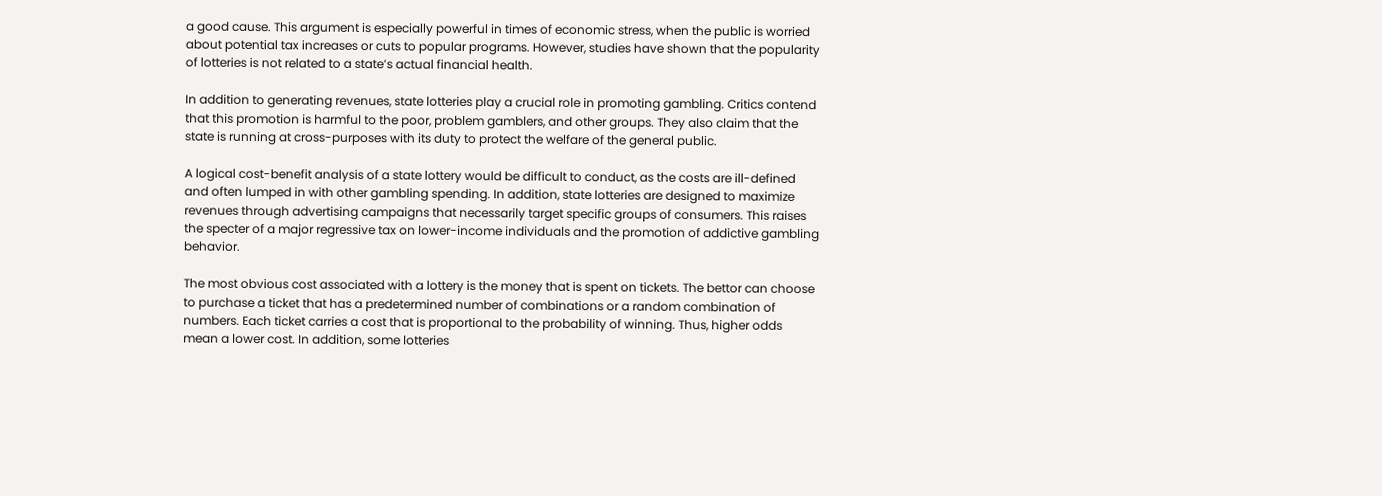a good cause. This argument is especially powerful in times of economic stress, when the public is worried about potential tax increases or cuts to popular programs. However, studies have shown that the popularity of lotteries is not related to a state’s actual financial health.

In addition to generating revenues, state lotteries play a crucial role in promoting gambling. Critics contend that this promotion is harmful to the poor, problem gamblers, and other groups. They also claim that the state is running at cross-purposes with its duty to protect the welfare of the general public.

A logical cost-benefit analysis of a state lottery would be difficult to conduct, as the costs are ill-defined and often lumped in with other gambling spending. In addition, state lotteries are designed to maximize revenues through advertising campaigns that necessarily target specific groups of consumers. This raises the specter of a major regressive tax on lower-income individuals and the promotion of addictive gambling behavior.

The most obvious cost associated with a lottery is the money that is spent on tickets. The bettor can choose to purchase a ticket that has a predetermined number of combinations or a random combination of numbers. Each ticket carries a cost that is proportional to the probability of winning. Thus, higher odds mean a lower cost. In addition, some lotteries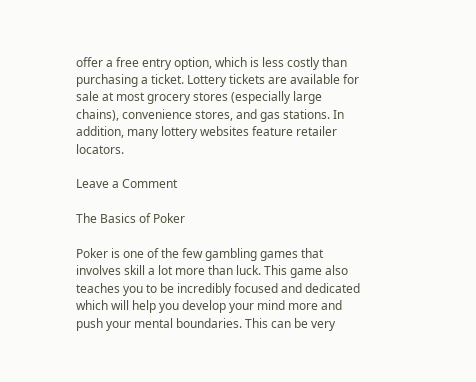offer a free entry option, which is less costly than purchasing a ticket. Lottery tickets are available for sale at most grocery stores (especially large chains), convenience stores, and gas stations. In addition, many lottery websites feature retailer locators.

Leave a Comment

The Basics of Poker

Poker is one of the few gambling games that involves skill a lot more than luck. This game also teaches you to be incredibly focused and dedicated which will help you develop your mind more and push your mental boundaries. This can be very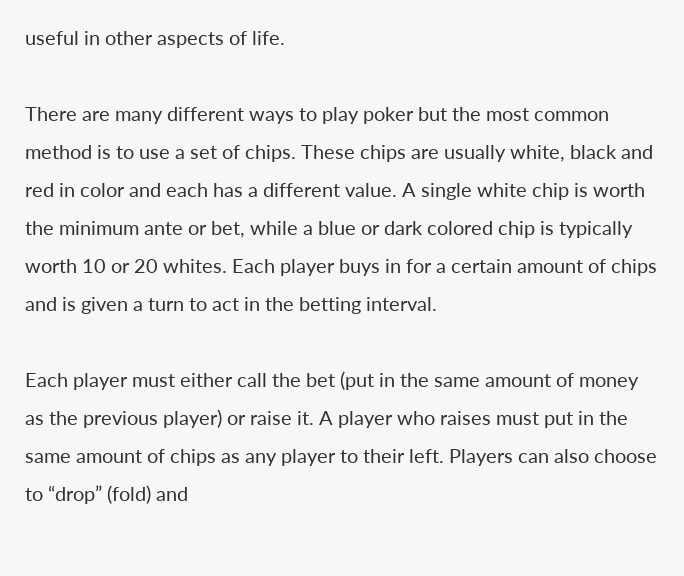useful in other aspects of life.

There are many different ways to play poker but the most common method is to use a set of chips. These chips are usually white, black and red in color and each has a different value. A single white chip is worth the minimum ante or bet, while a blue or dark colored chip is typically worth 10 or 20 whites. Each player buys in for a certain amount of chips and is given a turn to act in the betting interval.

Each player must either call the bet (put in the same amount of money as the previous player) or raise it. A player who raises must put in the same amount of chips as any player to their left. Players can also choose to “drop” (fold) and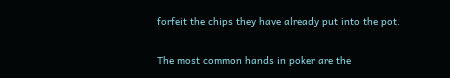forfeit the chips they have already put into the pot.

The most common hands in poker are the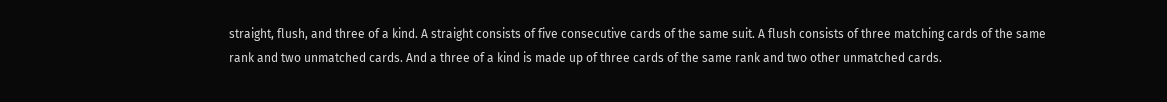straight, flush, and three of a kind. A straight consists of five consecutive cards of the same suit. A flush consists of three matching cards of the same rank and two unmatched cards. And a three of a kind is made up of three cards of the same rank and two other unmatched cards.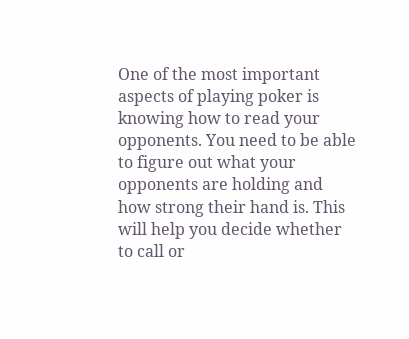One of the most important aspects of playing poker is knowing how to read your opponents. You need to be able to figure out what your opponents are holding and how strong their hand is. This will help you decide whether to call or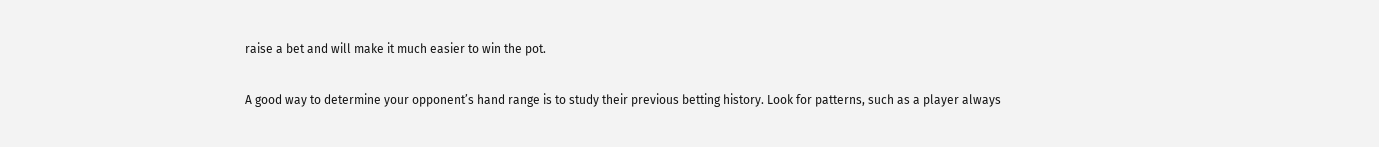raise a bet and will make it much easier to win the pot.

A good way to determine your opponent’s hand range is to study their previous betting history. Look for patterns, such as a player always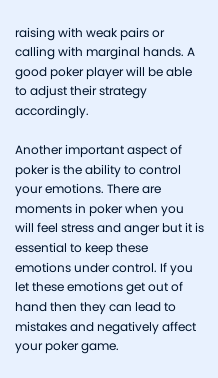raising with weak pairs or calling with marginal hands. A good poker player will be able to adjust their strategy accordingly.

Another important aspect of poker is the ability to control your emotions. There are moments in poker when you will feel stress and anger but it is essential to keep these emotions under control. If you let these emotions get out of hand then they can lead to mistakes and negatively affect your poker game.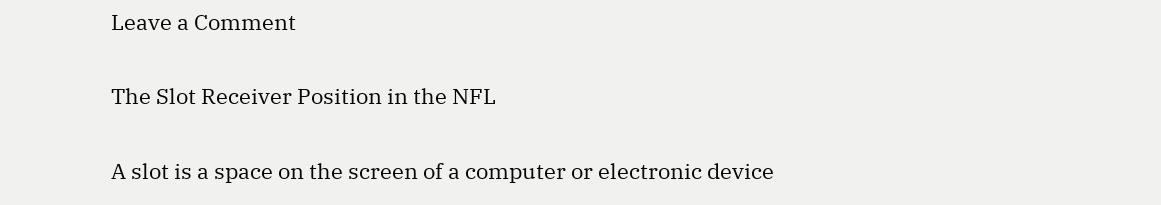Leave a Comment

The Slot Receiver Position in the NFL

A slot is a space on the screen of a computer or electronic device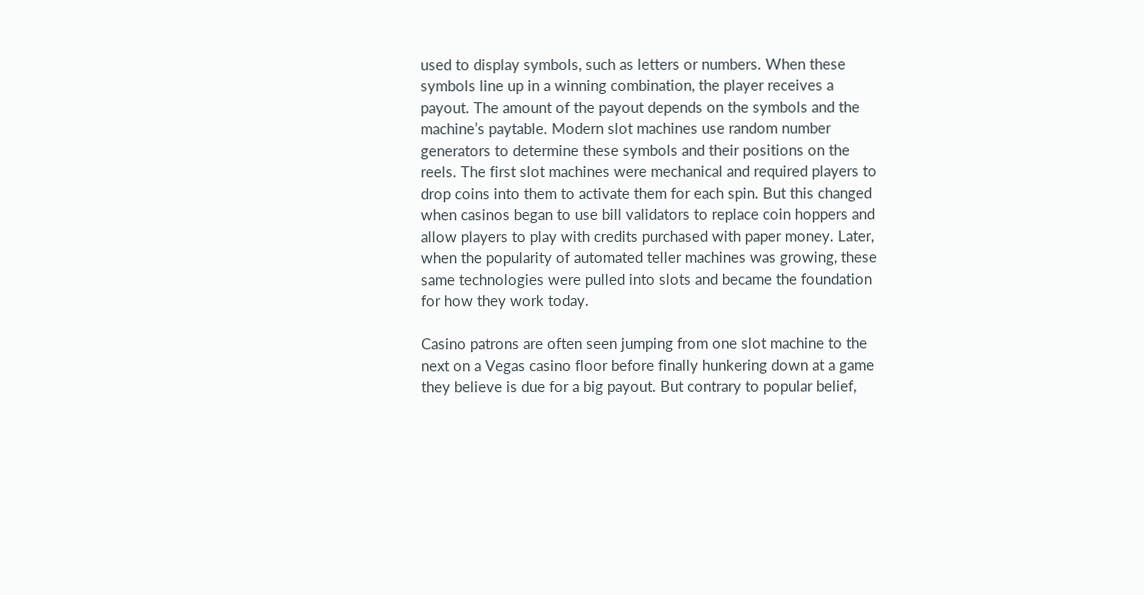used to display symbols, such as letters or numbers. When these symbols line up in a winning combination, the player receives a payout. The amount of the payout depends on the symbols and the machine’s paytable. Modern slot machines use random number generators to determine these symbols and their positions on the reels. The first slot machines were mechanical and required players to drop coins into them to activate them for each spin. But this changed when casinos began to use bill validators to replace coin hoppers and allow players to play with credits purchased with paper money. Later, when the popularity of automated teller machines was growing, these same technologies were pulled into slots and became the foundation for how they work today.

Casino patrons are often seen jumping from one slot machine to the next on a Vegas casino floor before finally hunkering down at a game they believe is due for a big payout. But contrary to popular belief,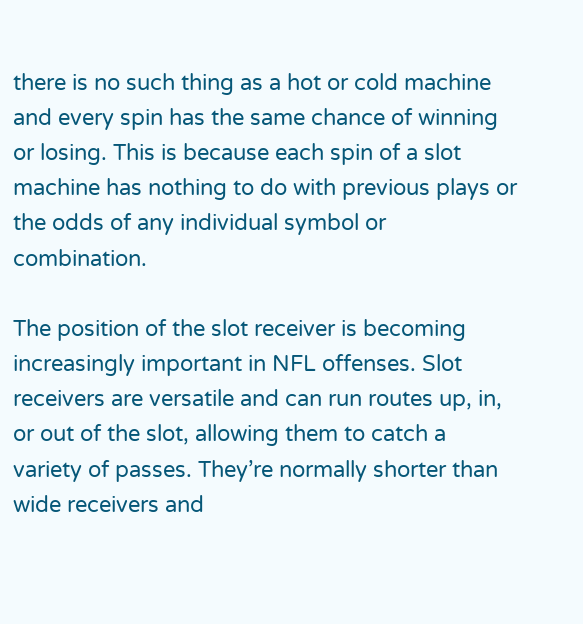there is no such thing as a hot or cold machine and every spin has the same chance of winning or losing. This is because each spin of a slot machine has nothing to do with previous plays or the odds of any individual symbol or combination.

The position of the slot receiver is becoming increasingly important in NFL offenses. Slot receivers are versatile and can run routes up, in, or out of the slot, allowing them to catch a variety of passes. They’re normally shorter than wide receivers and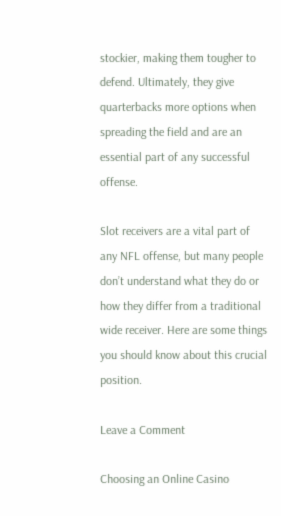stockier, making them tougher to defend. Ultimately, they give quarterbacks more options when spreading the field and are an essential part of any successful offense.

Slot receivers are a vital part of any NFL offense, but many people don’t understand what they do or how they differ from a traditional wide receiver. Here are some things you should know about this crucial position.

Leave a Comment

Choosing an Online Casino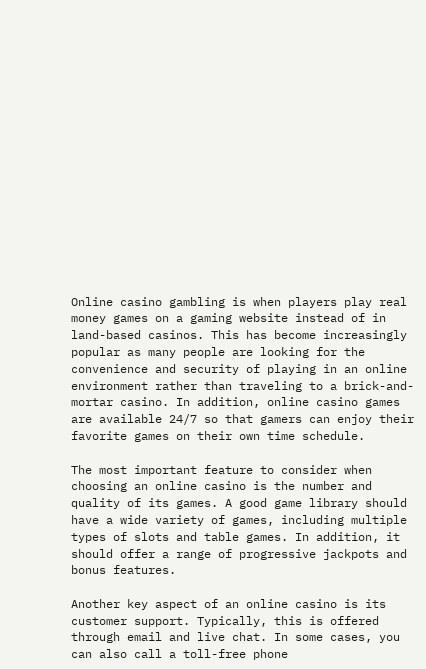Online casino gambling is when players play real money games on a gaming website instead of in land-based casinos. This has become increasingly popular as many people are looking for the convenience and security of playing in an online environment rather than traveling to a brick-and-mortar casino. In addition, online casino games are available 24/7 so that gamers can enjoy their favorite games on their own time schedule.

The most important feature to consider when choosing an online casino is the number and quality of its games. A good game library should have a wide variety of games, including multiple types of slots and table games. In addition, it should offer a range of progressive jackpots and bonus features.

Another key aspect of an online casino is its customer support. Typically, this is offered through email and live chat. In some cases, you can also call a toll-free phone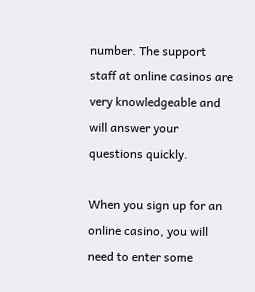number. The support staff at online casinos are very knowledgeable and will answer your questions quickly.

When you sign up for an online casino, you will need to enter some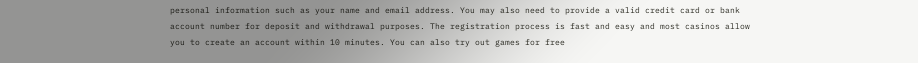personal information such as your name and email address. You may also need to provide a valid credit card or bank account number for deposit and withdrawal purposes. The registration process is fast and easy and most casinos allow you to create an account within 10 minutes. You can also try out games for free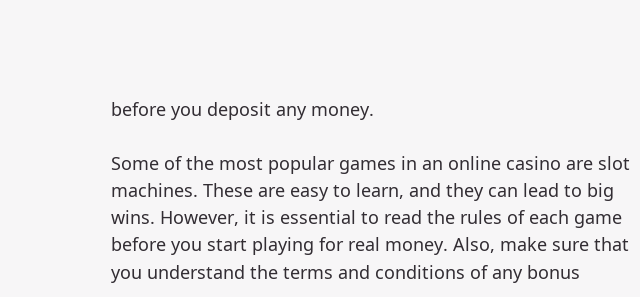before you deposit any money.

Some of the most popular games in an online casino are slot machines. These are easy to learn, and they can lead to big wins. However, it is essential to read the rules of each game before you start playing for real money. Also, make sure that you understand the terms and conditions of any bonus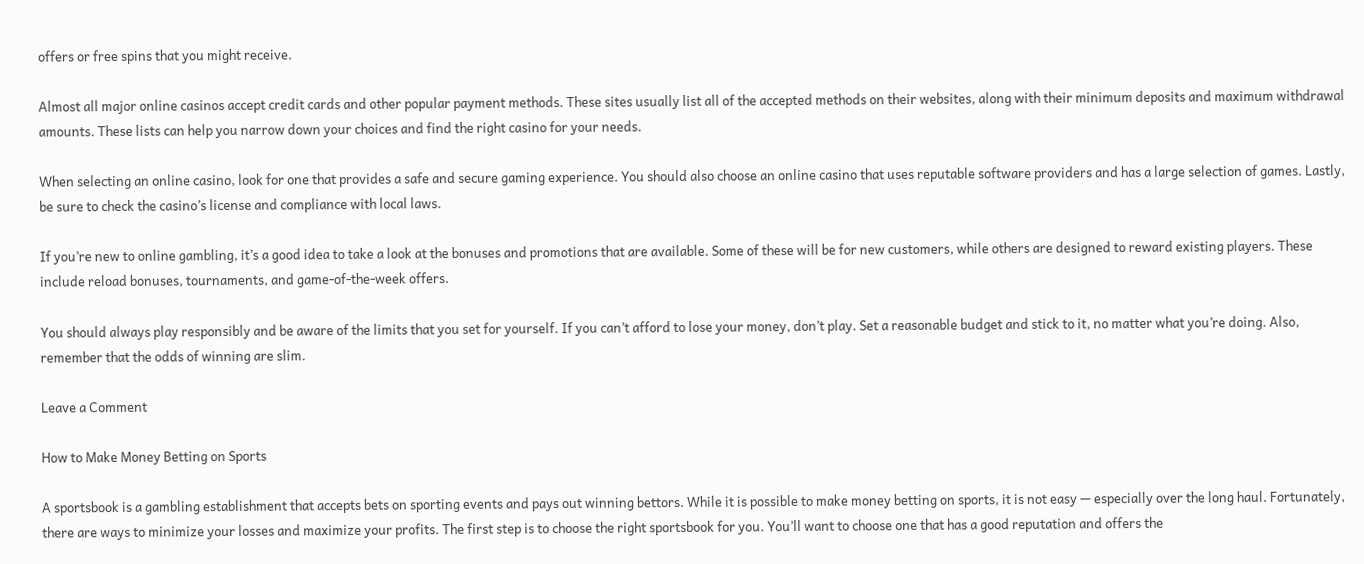offers or free spins that you might receive.

Almost all major online casinos accept credit cards and other popular payment methods. These sites usually list all of the accepted methods on their websites, along with their minimum deposits and maximum withdrawal amounts. These lists can help you narrow down your choices and find the right casino for your needs.

When selecting an online casino, look for one that provides a safe and secure gaming experience. You should also choose an online casino that uses reputable software providers and has a large selection of games. Lastly, be sure to check the casino’s license and compliance with local laws.

If you’re new to online gambling, it’s a good idea to take a look at the bonuses and promotions that are available. Some of these will be for new customers, while others are designed to reward existing players. These include reload bonuses, tournaments, and game-of-the-week offers.

You should always play responsibly and be aware of the limits that you set for yourself. If you can’t afford to lose your money, don’t play. Set a reasonable budget and stick to it, no matter what you’re doing. Also, remember that the odds of winning are slim.

Leave a Comment

How to Make Money Betting on Sports

A sportsbook is a gambling establishment that accepts bets on sporting events and pays out winning bettors. While it is possible to make money betting on sports, it is not easy — especially over the long haul. Fortunately, there are ways to minimize your losses and maximize your profits. The first step is to choose the right sportsbook for you. You’ll want to choose one that has a good reputation and offers the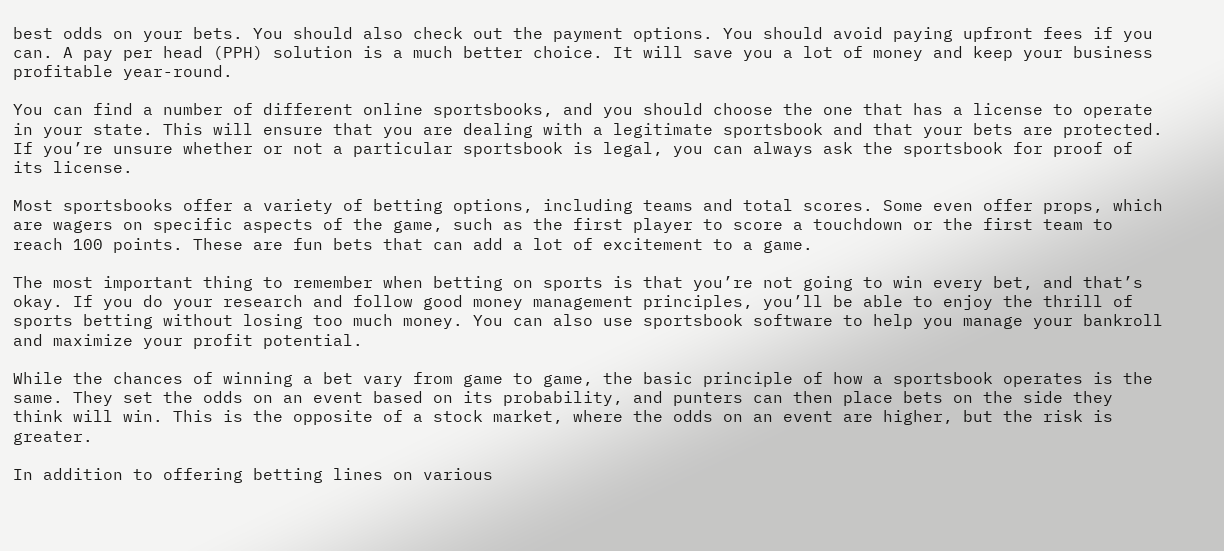best odds on your bets. You should also check out the payment options. You should avoid paying upfront fees if you can. A pay per head (PPH) solution is a much better choice. It will save you a lot of money and keep your business profitable year-round.

You can find a number of different online sportsbooks, and you should choose the one that has a license to operate in your state. This will ensure that you are dealing with a legitimate sportsbook and that your bets are protected. If you’re unsure whether or not a particular sportsbook is legal, you can always ask the sportsbook for proof of its license.

Most sportsbooks offer a variety of betting options, including teams and total scores. Some even offer props, which are wagers on specific aspects of the game, such as the first player to score a touchdown or the first team to reach 100 points. These are fun bets that can add a lot of excitement to a game.

The most important thing to remember when betting on sports is that you’re not going to win every bet, and that’s okay. If you do your research and follow good money management principles, you’ll be able to enjoy the thrill of sports betting without losing too much money. You can also use sportsbook software to help you manage your bankroll and maximize your profit potential.

While the chances of winning a bet vary from game to game, the basic principle of how a sportsbook operates is the same. They set the odds on an event based on its probability, and punters can then place bets on the side they think will win. This is the opposite of a stock market, where the odds on an event are higher, but the risk is greater.

In addition to offering betting lines on various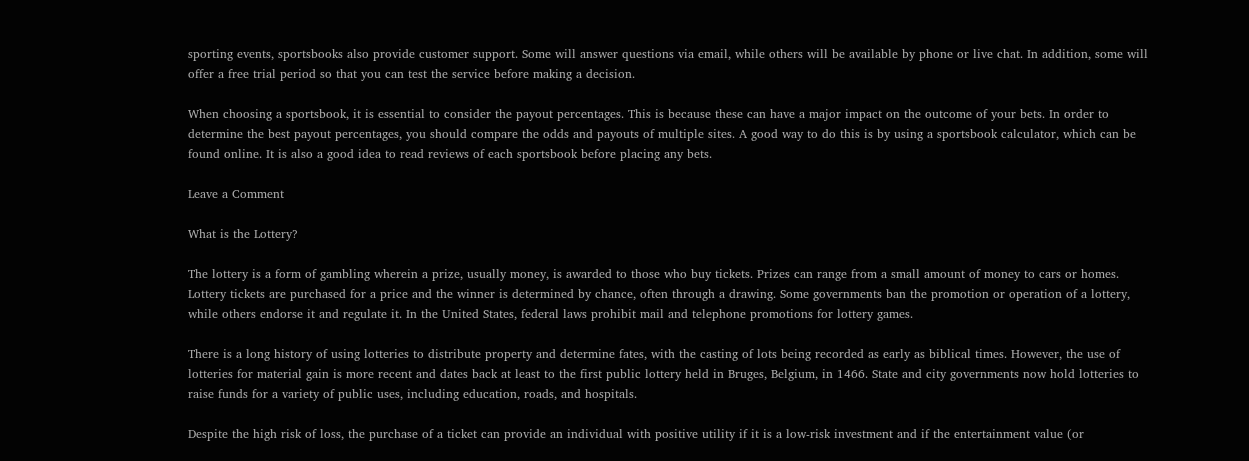sporting events, sportsbooks also provide customer support. Some will answer questions via email, while others will be available by phone or live chat. In addition, some will offer a free trial period so that you can test the service before making a decision.

When choosing a sportsbook, it is essential to consider the payout percentages. This is because these can have a major impact on the outcome of your bets. In order to determine the best payout percentages, you should compare the odds and payouts of multiple sites. A good way to do this is by using a sportsbook calculator, which can be found online. It is also a good idea to read reviews of each sportsbook before placing any bets.

Leave a Comment

What is the Lottery?

The lottery is a form of gambling wherein a prize, usually money, is awarded to those who buy tickets. Prizes can range from a small amount of money to cars or homes. Lottery tickets are purchased for a price and the winner is determined by chance, often through a drawing. Some governments ban the promotion or operation of a lottery, while others endorse it and regulate it. In the United States, federal laws prohibit mail and telephone promotions for lottery games.

There is a long history of using lotteries to distribute property and determine fates, with the casting of lots being recorded as early as biblical times. However, the use of lotteries for material gain is more recent and dates back at least to the first public lottery held in Bruges, Belgium, in 1466. State and city governments now hold lotteries to raise funds for a variety of public uses, including education, roads, and hospitals.

Despite the high risk of loss, the purchase of a ticket can provide an individual with positive utility if it is a low-risk investment and if the entertainment value (or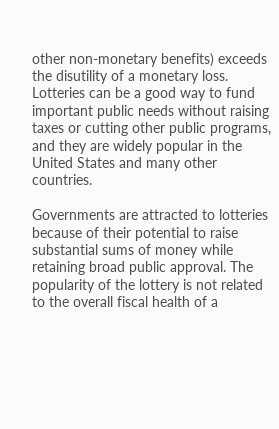other non-monetary benefits) exceeds the disutility of a monetary loss. Lotteries can be a good way to fund important public needs without raising taxes or cutting other public programs, and they are widely popular in the United States and many other countries.

Governments are attracted to lotteries because of their potential to raise substantial sums of money while retaining broad public approval. The popularity of the lottery is not related to the overall fiscal health of a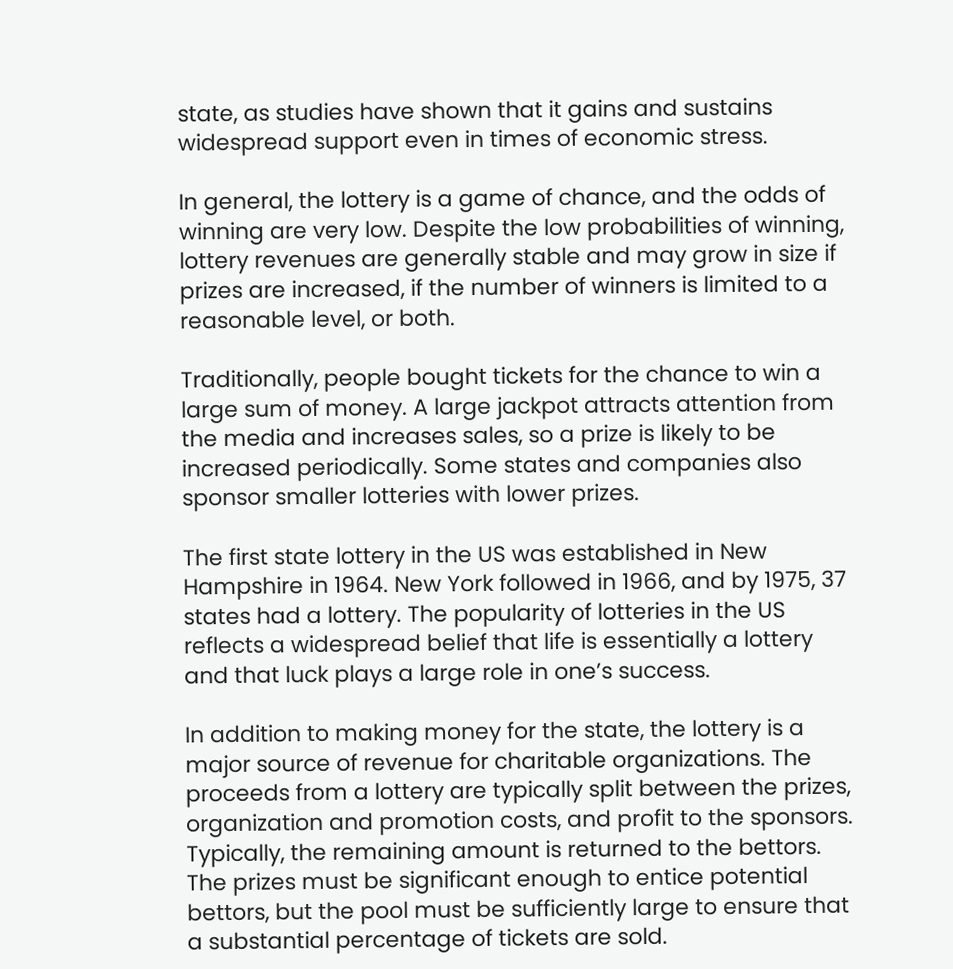state, as studies have shown that it gains and sustains widespread support even in times of economic stress.

In general, the lottery is a game of chance, and the odds of winning are very low. Despite the low probabilities of winning, lottery revenues are generally stable and may grow in size if prizes are increased, if the number of winners is limited to a reasonable level, or both.

Traditionally, people bought tickets for the chance to win a large sum of money. A large jackpot attracts attention from the media and increases sales, so a prize is likely to be increased periodically. Some states and companies also sponsor smaller lotteries with lower prizes.

The first state lottery in the US was established in New Hampshire in 1964. New York followed in 1966, and by 1975, 37 states had a lottery. The popularity of lotteries in the US reflects a widespread belief that life is essentially a lottery and that luck plays a large role in one’s success.

In addition to making money for the state, the lottery is a major source of revenue for charitable organizations. The proceeds from a lottery are typically split between the prizes, organization and promotion costs, and profit to the sponsors. Typically, the remaining amount is returned to the bettors. The prizes must be significant enough to entice potential bettors, but the pool must be sufficiently large to ensure that a substantial percentage of tickets are sold.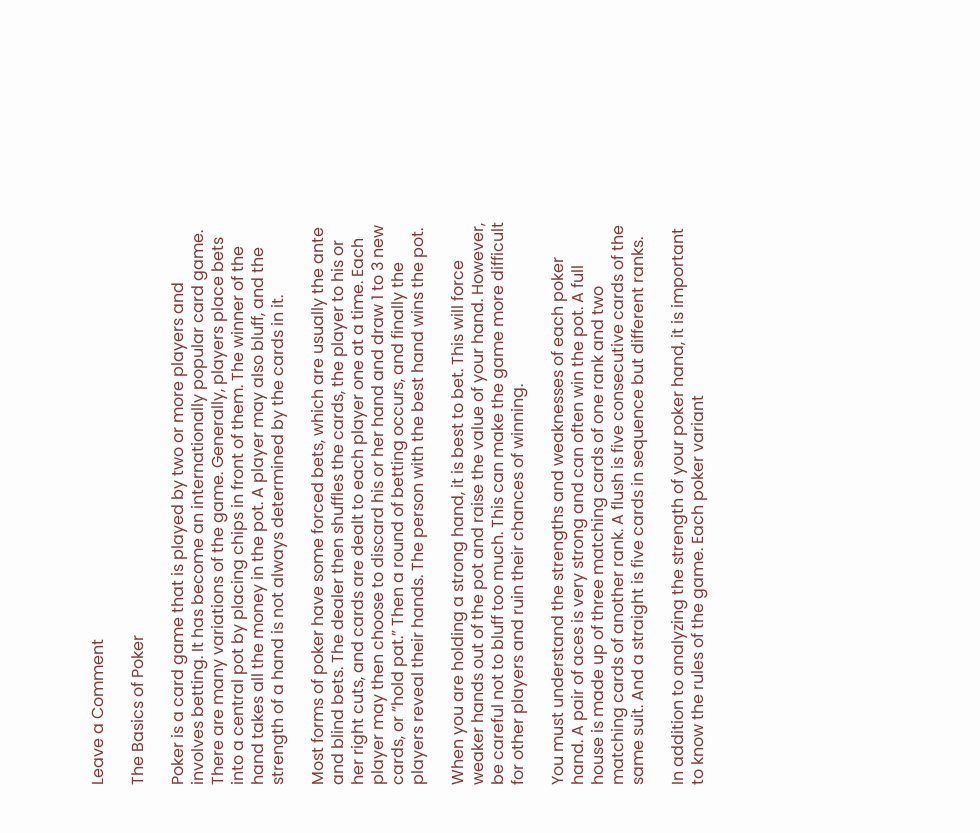Leave a Comment

The Basics of Poker

Poker is a card game that is played by two or more players and involves betting. It has become an internationally popular card game. There are many variations of the game. Generally, players place bets into a central pot by placing chips in front of them. The winner of the hand takes all the money in the pot. A player may also bluff, and the strength of a hand is not always determined by the cards in it.

Most forms of poker have some forced bets, which are usually the ante and blind bets. The dealer then shuffles the cards, the player to his or her right cuts, and cards are dealt to each player one at a time. Each player may then choose to discard his or her hand and draw 1 to 3 new cards, or “hold pat.” Then a round of betting occurs, and finally the players reveal their hands. The person with the best hand wins the pot.

When you are holding a strong hand, it is best to bet. This will force weaker hands out of the pot and raise the value of your hand. However, be careful not to bluff too much. This can make the game more difficult for other players and ruin their chances of winning.

You must understand the strengths and weaknesses of each poker hand. A pair of aces is very strong and can often win the pot. A full house is made up of three matching cards of one rank and two matching cards of another rank. A flush is five consecutive cards of the same suit. And a straight is five cards in sequence but different ranks.

In addition to analyzing the strength of your poker hand, it is important to know the rules of the game. Each poker variant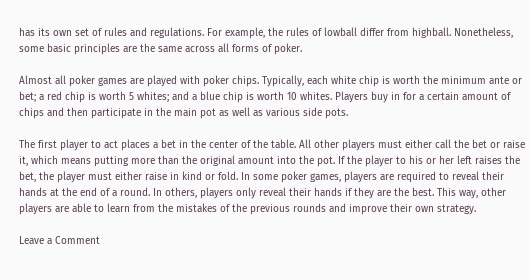has its own set of rules and regulations. For example, the rules of lowball differ from highball. Nonetheless, some basic principles are the same across all forms of poker.

Almost all poker games are played with poker chips. Typically, each white chip is worth the minimum ante or bet; a red chip is worth 5 whites; and a blue chip is worth 10 whites. Players buy in for a certain amount of chips and then participate in the main pot as well as various side pots.

The first player to act places a bet in the center of the table. All other players must either call the bet or raise it, which means putting more than the original amount into the pot. If the player to his or her left raises the bet, the player must either raise in kind or fold. In some poker games, players are required to reveal their hands at the end of a round. In others, players only reveal their hands if they are the best. This way, other players are able to learn from the mistakes of the previous rounds and improve their own strategy.

Leave a Comment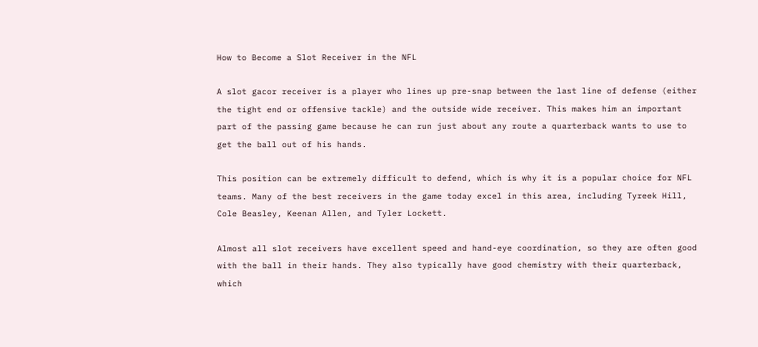How to Become a Slot Receiver in the NFL

A slot gacor receiver is a player who lines up pre-snap between the last line of defense (either the tight end or offensive tackle) and the outside wide receiver. This makes him an important part of the passing game because he can run just about any route a quarterback wants to use to get the ball out of his hands.

This position can be extremely difficult to defend, which is why it is a popular choice for NFL teams. Many of the best receivers in the game today excel in this area, including Tyreek Hill, Cole Beasley, Keenan Allen, and Tyler Lockett.

Almost all slot receivers have excellent speed and hand-eye coordination, so they are often good with the ball in their hands. They also typically have good chemistry with their quarterback, which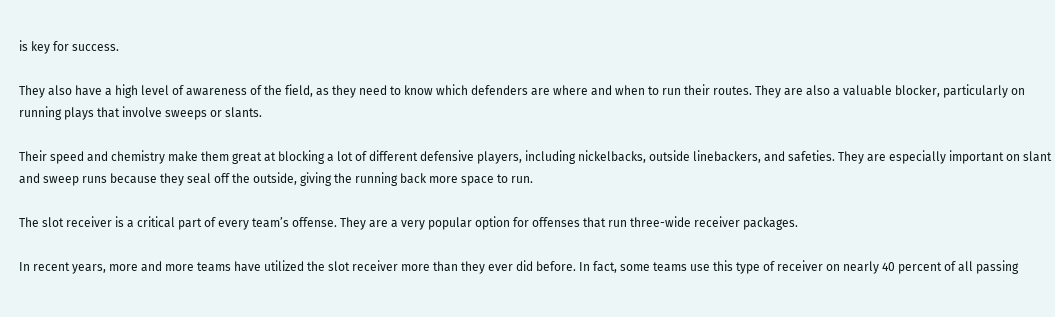is key for success.

They also have a high level of awareness of the field, as they need to know which defenders are where and when to run their routes. They are also a valuable blocker, particularly on running plays that involve sweeps or slants.

Their speed and chemistry make them great at blocking a lot of different defensive players, including nickelbacks, outside linebackers, and safeties. They are especially important on slant and sweep runs because they seal off the outside, giving the running back more space to run.

The slot receiver is a critical part of every team’s offense. They are a very popular option for offenses that run three-wide receiver packages.

In recent years, more and more teams have utilized the slot receiver more than they ever did before. In fact, some teams use this type of receiver on nearly 40 percent of all passing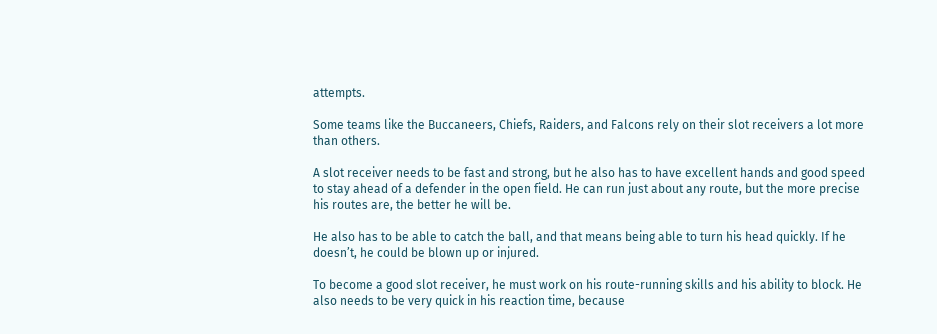attempts.

Some teams like the Buccaneers, Chiefs, Raiders, and Falcons rely on their slot receivers a lot more than others.

A slot receiver needs to be fast and strong, but he also has to have excellent hands and good speed to stay ahead of a defender in the open field. He can run just about any route, but the more precise his routes are, the better he will be.

He also has to be able to catch the ball, and that means being able to turn his head quickly. If he doesn’t, he could be blown up or injured.

To become a good slot receiver, he must work on his route-running skills and his ability to block. He also needs to be very quick in his reaction time, because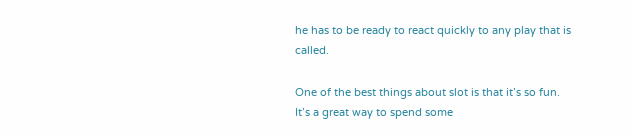he has to be ready to react quickly to any play that is called.

One of the best things about slot is that it’s so fun. It’s a great way to spend some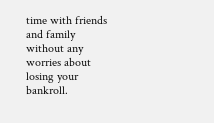time with friends and family without any worries about losing your bankroll.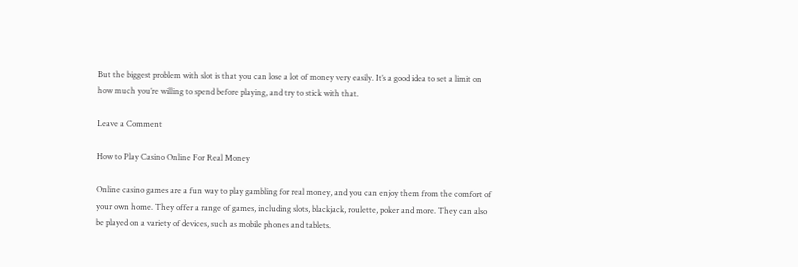But the biggest problem with slot is that you can lose a lot of money very easily. It’s a good idea to set a limit on how much you’re willing to spend before playing, and try to stick with that.

Leave a Comment

How to Play Casino Online For Real Money

Online casino games are a fun way to play gambling for real money, and you can enjoy them from the comfort of your own home. They offer a range of games, including slots, blackjack, roulette, poker and more. They can also be played on a variety of devices, such as mobile phones and tablets.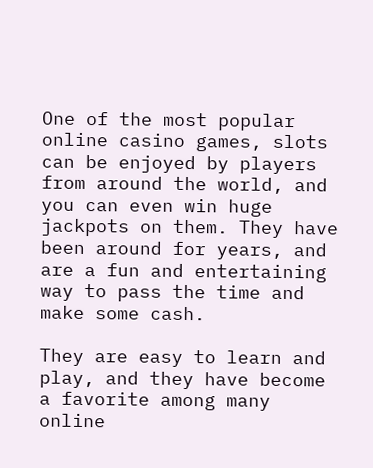One of the most popular online casino games, slots can be enjoyed by players from around the world, and you can even win huge jackpots on them. They have been around for years, and are a fun and entertaining way to pass the time and make some cash.

They are easy to learn and play, and they have become a favorite among many online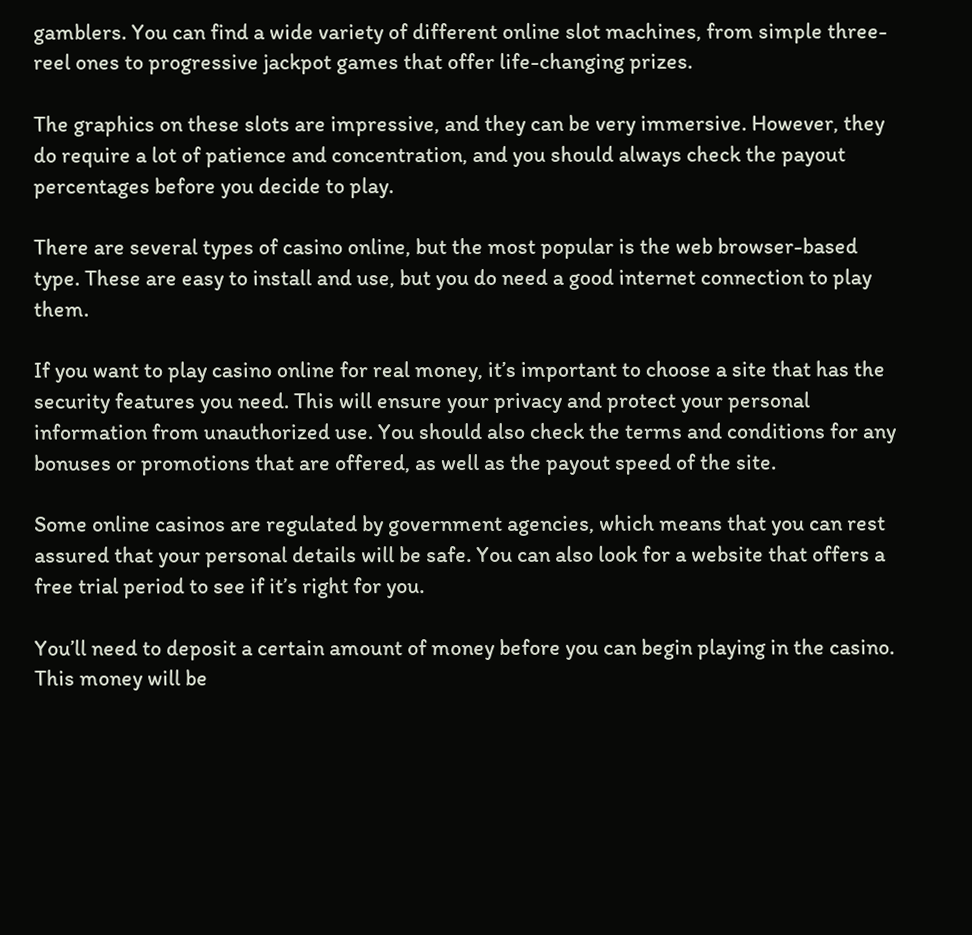gamblers. You can find a wide variety of different online slot machines, from simple three-reel ones to progressive jackpot games that offer life-changing prizes.

The graphics on these slots are impressive, and they can be very immersive. However, they do require a lot of patience and concentration, and you should always check the payout percentages before you decide to play.

There are several types of casino online, but the most popular is the web browser-based type. These are easy to install and use, but you do need a good internet connection to play them.

If you want to play casino online for real money, it’s important to choose a site that has the security features you need. This will ensure your privacy and protect your personal information from unauthorized use. You should also check the terms and conditions for any bonuses or promotions that are offered, as well as the payout speed of the site.

Some online casinos are regulated by government agencies, which means that you can rest assured that your personal details will be safe. You can also look for a website that offers a free trial period to see if it’s right for you.

You’ll need to deposit a certain amount of money before you can begin playing in the casino. This money will be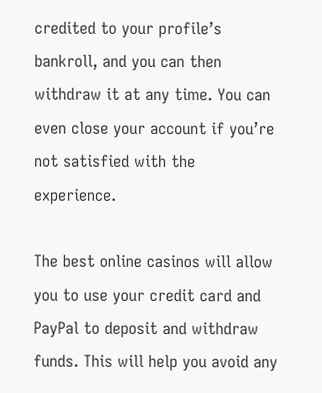credited to your profile’s bankroll, and you can then withdraw it at any time. You can even close your account if you’re not satisfied with the experience.

The best online casinos will allow you to use your credit card and PayPal to deposit and withdraw funds. This will help you avoid any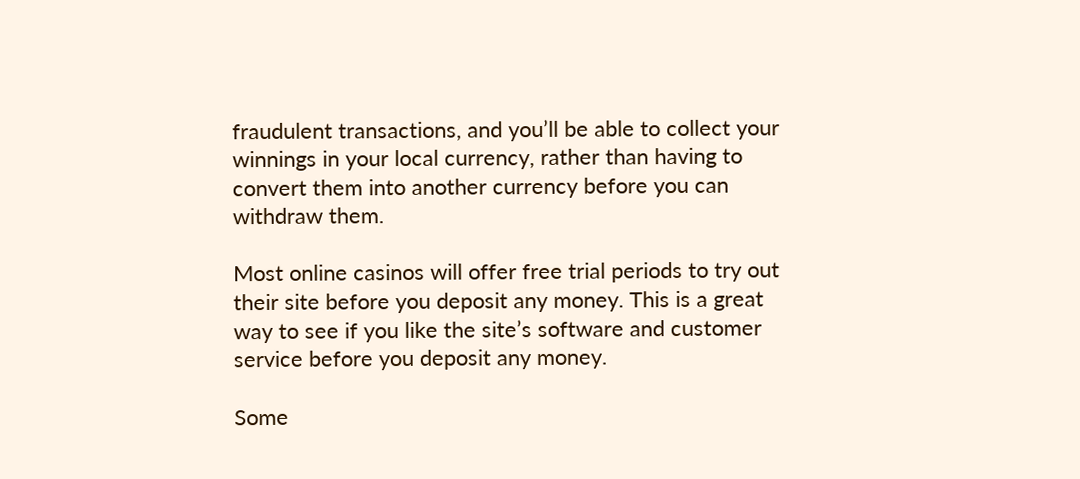fraudulent transactions, and you’ll be able to collect your winnings in your local currency, rather than having to convert them into another currency before you can withdraw them.

Most online casinos will offer free trial periods to try out their site before you deposit any money. This is a great way to see if you like the site’s software and customer service before you deposit any money.

Some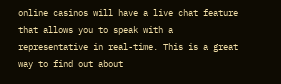online casinos will have a live chat feature that allows you to speak with a representative in real-time. This is a great way to find out about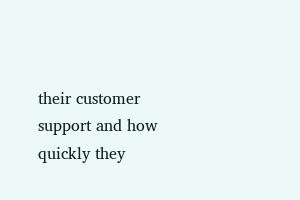their customer support and how quickly they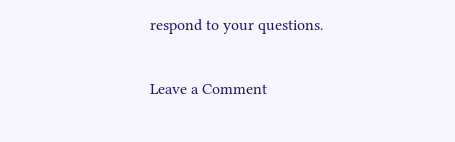respond to your questions.

Leave a Comment